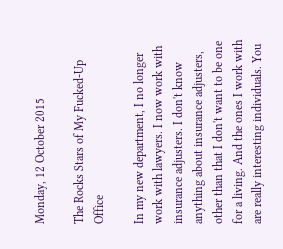Monday, 12 October 2015

The Rocks Stars of My Fucked-Up Office

In my new department, I no longer work with lawyers. I now work with insurance adjusters. I don't know anything about insurance adjusters, other than that I don't want to be one for a living. And the ones I work with are really interesting individuals. You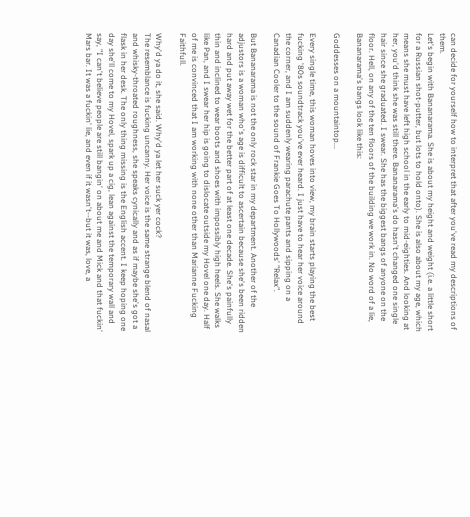can decide for yourself how to interpret that after you've read my descriptions of them.
Let's begin with Bananarama. She is about my height and weight (i.e. a little short for a Russian shot-putter, but lots to hold onto). She is also about my age, which means she must have left high school in the early to mid-eighties. And looking at her, you'd think she was still there. Bananarama's do hasn't changed one single hair since she graduated. I swear. She has the biggest bangs of anyone on the floor. Hell, on any of the ten floors of the building we work in. No word of a lie, Bananarama's bangs look like this:

Goddesses on a mountaintop...

Every single time, this woman hoves into view, my brain starts playing the best fucking '80s soundtrack you've ever heard. I just have to hear her voice around the corner, and I am suddenly wearing parachute pants and sipping on a Canadian Cooler to the sound of Frankie Goes To Hollywoods' "Relax".

But Bananarama is not the only rock star in my department. Another of the adjustors is a woman who's age is difficult to ascertain because she's been ridden hard and put away wet for the better part of at least one decade. She's painfully thin and inclined to wear boots and shoes with impossibly high heels. She walks like Pan, and I swear her hip is going to dislocate outside my Hovel one day. Half of me is convinced that I am working with none other than Marianne Fucking Faithfull.

Why'd ya do it, she said. Why'd ya let her suck yer cock?
The resemblance is fucking uncanny. Her voice is the same strange blend of nasal and whisky-throated roughness, she speaks cynically and as if maybe she's got a flask in her desk. The only thing missing is the English accent. I keep hoping one day she'll come to my Hovel, spark up a cig, lean against the temporary wall and say, "I can't believe people are still bangin' on about me and Mick and that fuckin' Mars bar. It was a fuckin' lie, and even if it wasn't--but it was, love, a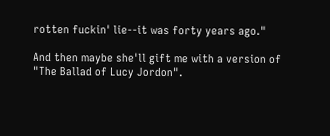rotten fuckin' lie--it was forty years ago."

And then maybe she'll gift me with a version of "The Ballad of Lucy Jordon".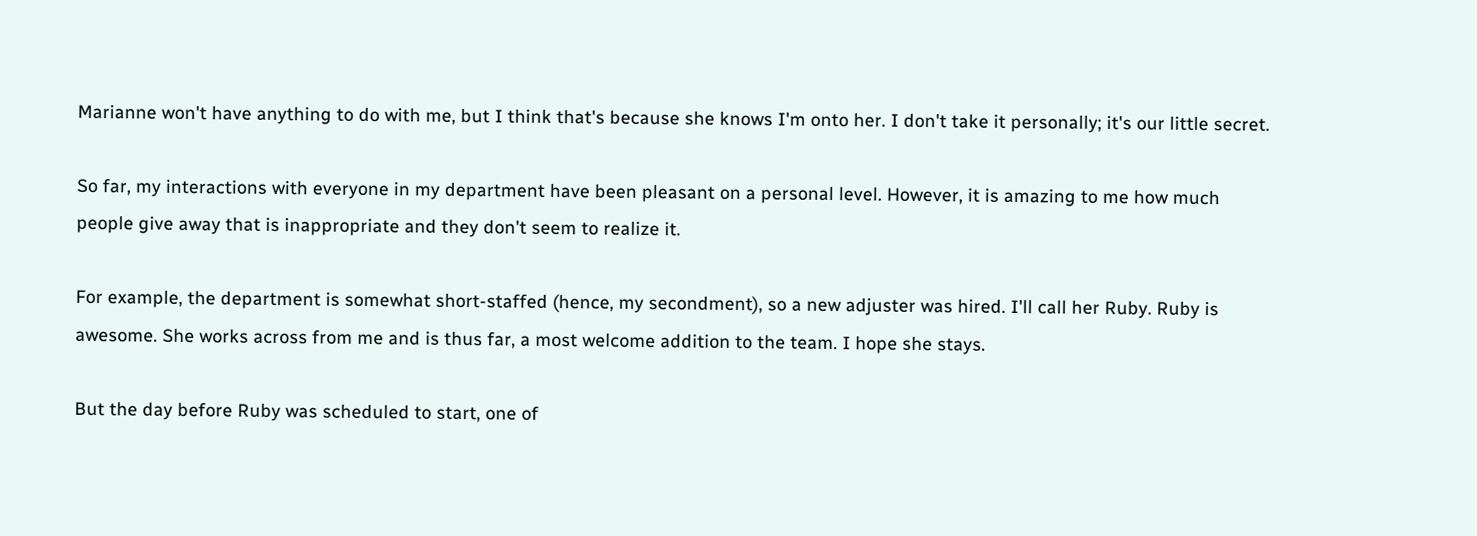Marianne won't have anything to do with me, but I think that's because she knows I'm onto her. I don't take it personally; it's our little secret.

So far, my interactions with everyone in my department have been pleasant on a personal level. However, it is amazing to me how much people give away that is inappropriate and they don't seem to realize it.

For example, the department is somewhat short-staffed (hence, my secondment), so a new adjuster was hired. I'll call her Ruby. Ruby is awesome. She works across from me and is thus far, a most welcome addition to the team. I hope she stays.

But the day before Ruby was scheduled to start, one of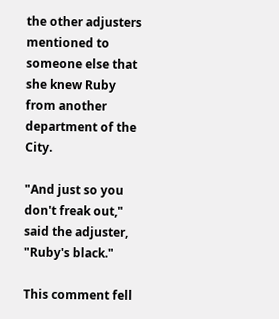the other adjusters mentioned to someone else that she knew Ruby from another department of the City.

"And just so you don't freak out," said the adjuster, "Ruby's black."

This comment fell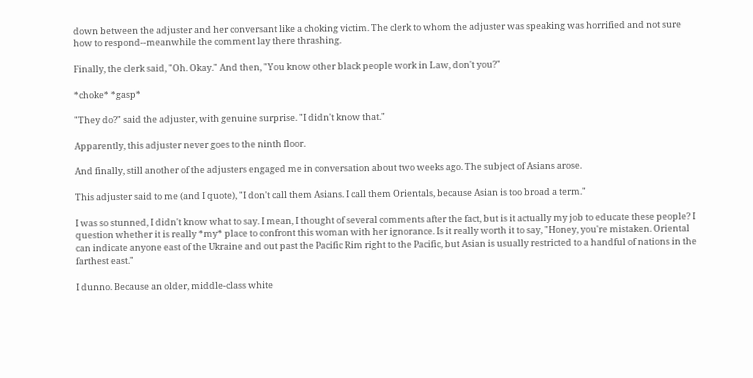down between the adjuster and her conversant like a choking victim. The clerk to whom the adjuster was speaking was horrified and not sure how to respond--meanwhile the comment lay there thrashing.

Finally, the clerk said, "Oh. Okay." And then, "You know other black people work in Law, don't you?"

*choke* *gasp*

"They do?" said the adjuster, with genuine surprise. "I didn't know that."

Apparently, this adjuster never goes to the ninth floor.

And finally, still another of the adjusters engaged me in conversation about two weeks ago. The subject of Asians arose.

This adjuster said to me (and I quote), "I don't call them Asians. I call them Orientals, because Asian is too broad a term."

I was so stunned, I didn't know what to say. I mean, I thought of several comments after the fact, but is it actually my job to educate these people? I question whether it is really *my* place to confront this woman with her ignorance. Is it really worth it to say, "Honey, you're mistaken. Oriental can indicate anyone east of the Ukraine and out past the Pacific Rim right to the Pacific, but Asian is usually restricted to a handful of nations in the farthest east."

I dunno. Because an older, middle-class white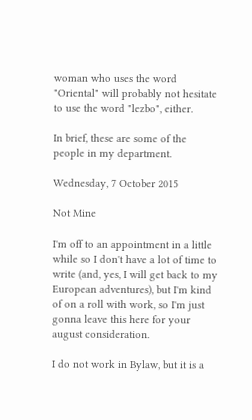woman who uses the word "Oriental" will probably not hesitate to use the word "lezbo", either.

In brief, these are some of the people in my department.

Wednesday, 7 October 2015

Not Mine

I'm off to an appointment in a little while so I don't have a lot of time to write (and, yes, I will get back to my European adventures), but I'm kind of on a roll with work, so I'm just gonna leave this here for your august consideration.

I do not work in Bylaw, but it is a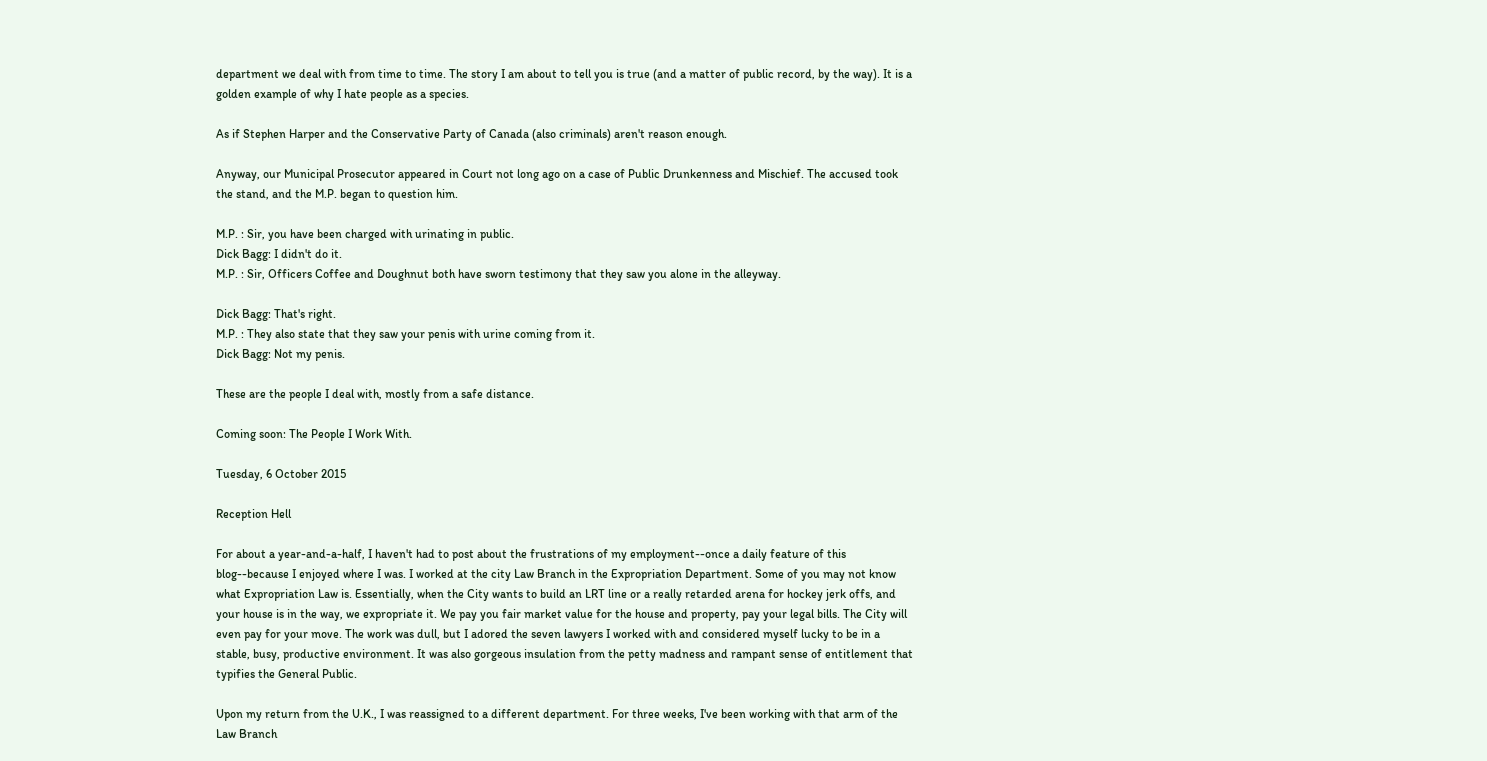department we deal with from time to time. The story I am about to tell you is true (and a matter of public record, by the way). It is a golden example of why I hate people as a species.

As if Stephen Harper and the Conservative Party of Canada (also criminals) aren't reason enough.

Anyway, our Municipal Prosecutor appeared in Court not long ago on a case of Public Drunkenness and Mischief. The accused took the stand, and the M.P. began to question him.

M.P. : Sir, you have been charged with urinating in public.
Dick Bagg: I didn't do it.
M.P. : Sir, Officers Coffee and Doughnut both have sworn testimony that they saw you alone in the alleyway.

Dick Bagg: That's right.
M.P. : They also state that they saw your penis with urine coming from it.
Dick Bagg: Not my penis.

These are the people I deal with, mostly from a safe distance.

Coming soon: The People I Work With.

Tuesday, 6 October 2015

Reception Hell

For about a year-and-a-half, I haven't had to post about the frustrations of my employment--once a daily feature of this blog--because I enjoyed where I was. I worked at the city Law Branch in the Expropriation Department. Some of you may not know what Expropriation Law is. Essentially, when the City wants to build an LRT line or a really retarded arena for hockey jerk offs, and your house is in the way, we expropriate it. We pay you fair market value for the house and property, pay your legal bills. The City will even pay for your move. The work was dull, but I adored the seven lawyers I worked with and considered myself lucky to be in a stable, busy, productive environment. It was also gorgeous insulation from the petty madness and rampant sense of entitlement that typifies the General Public.

Upon my return from the U.K., I was reassigned to a different department. For three weeks, I've been working with that arm of the Law Branch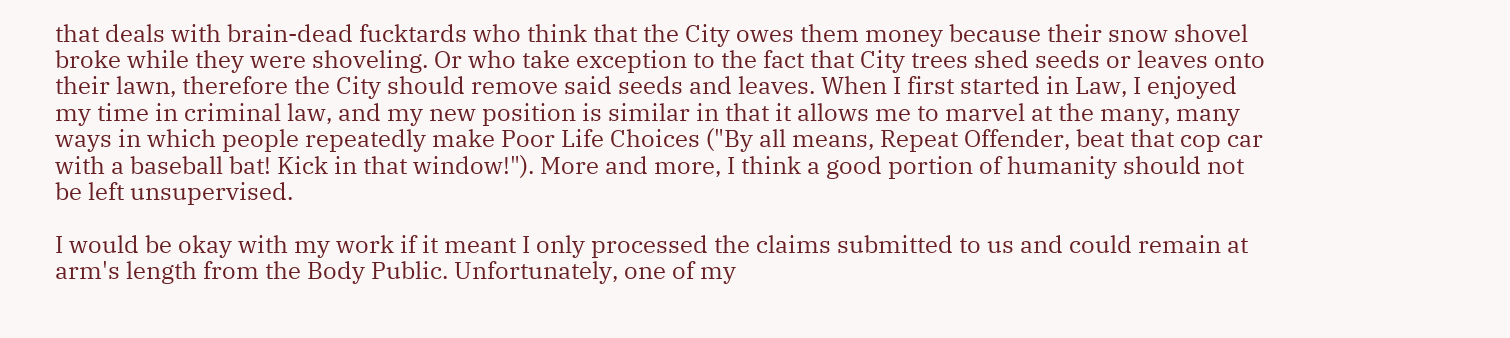that deals with brain-dead fucktards who think that the City owes them money because their snow shovel broke while they were shoveling. Or who take exception to the fact that City trees shed seeds or leaves onto their lawn, therefore the City should remove said seeds and leaves. When I first started in Law, I enjoyed my time in criminal law, and my new position is similar in that it allows me to marvel at the many, many ways in which people repeatedly make Poor Life Choices ("By all means, Repeat Offender, beat that cop car with a baseball bat! Kick in that window!"). More and more, I think a good portion of humanity should not be left unsupervised.

I would be okay with my work if it meant I only processed the claims submitted to us and could remain at arm's length from the Body Public. Unfortunately, one of my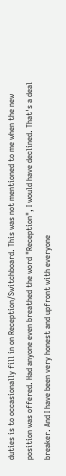duties is to occasionally fill in on Reception/Switchboard. This was not mentioned to me when the new position was offered. Had anyone even breathed the word "Reception", I would have declined. That's a deal breaker. And I have been very honest and upfront with everyone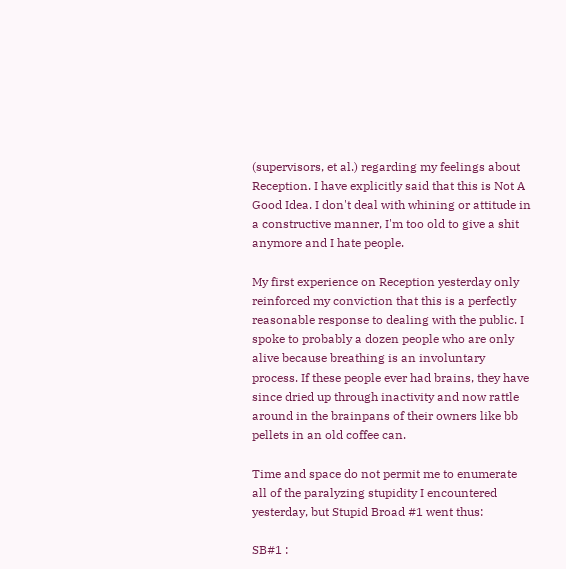(supervisors, et al.) regarding my feelings about Reception. I have explicitly said that this is Not A Good Idea. I don't deal with whining or attitude in a constructive manner, I'm too old to give a shit anymore and I hate people.

My first experience on Reception yesterday only reinforced my conviction that this is a perfectly reasonable response to dealing with the public. I spoke to probably a dozen people who are only alive because breathing is an involuntary process. If these people ever had brains, they have since dried up through inactivity and now rattle around in the brainpans of their owners like bb pellets in an old coffee can.

Time and space do not permit me to enumerate all of the paralyzing stupidity I encountered yesterday, but Stupid Broad #1 went thus:

SB#1 :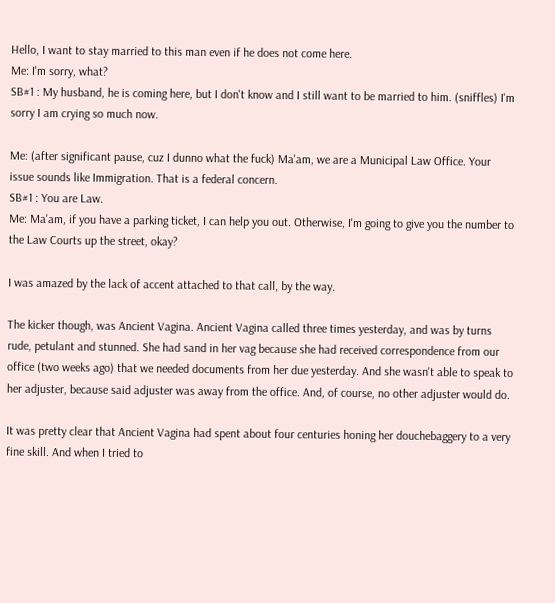Hello, I want to stay married to this man even if he does not come here.
Me: I'm sorry, what?
SB#1 : My husband, he is coming here, but I don't know and I still want to be married to him. (sniffles) I'm sorry I am crying so much now.

Me: (after significant pause, cuz I dunno what the fuck) Ma'am, we are a Municipal Law Office. Your issue sounds like Immigration. That is a federal concern.
SB#1 : You are Law.
Me: Ma'am, if you have a parking ticket, I can help you out. Otherwise, I'm going to give you the number to the Law Courts up the street, okay?

I was amazed by the lack of accent attached to that call, by the way.

The kicker though, was Ancient Vagina. Ancient Vagina called three times yesterday, and was by turns rude, petulant and stunned. She had sand in her vag because she had received correspondence from our office (two weeks ago) that we needed documents from her due yesterday. And she wasn't able to speak to her adjuster, because said adjuster was away from the office. And, of course, no other adjuster would do.

It was pretty clear that Ancient Vagina had spent about four centuries honing her douchebaggery to a very fine skill. And when I tried to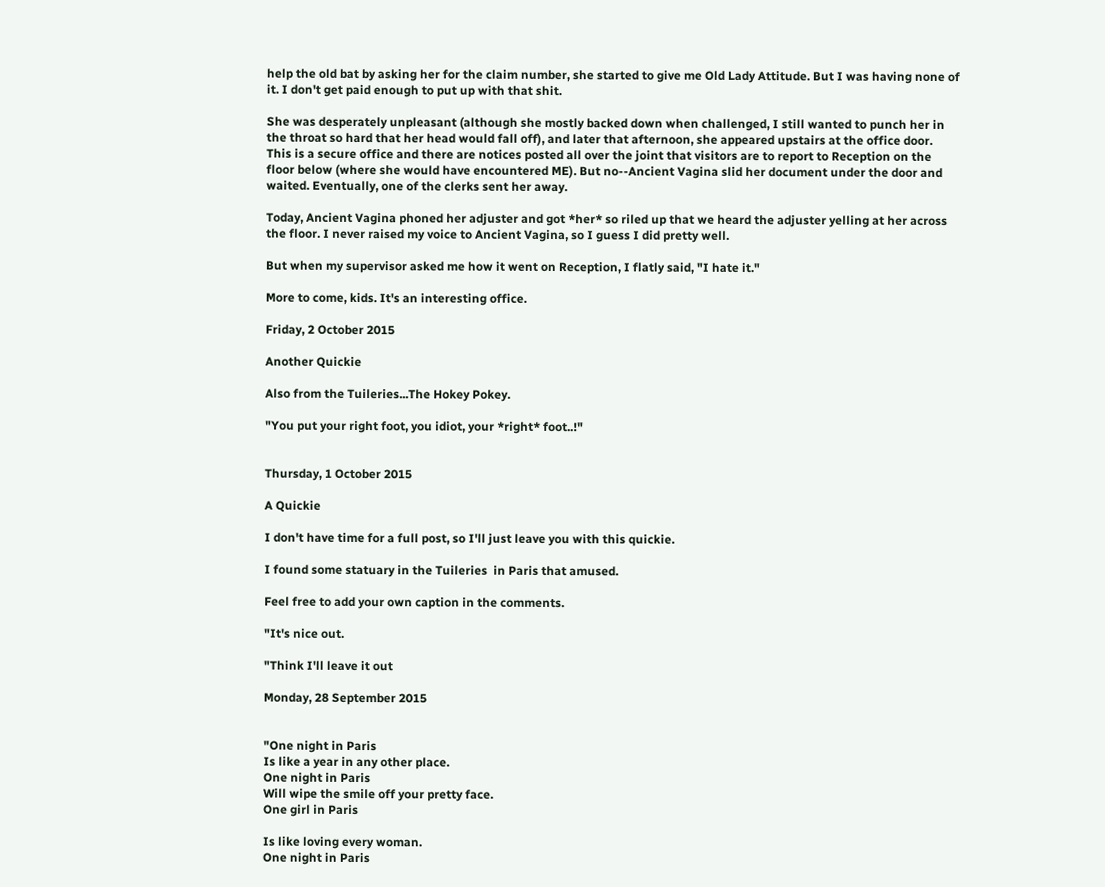help the old bat by asking her for the claim number, she started to give me Old Lady Attitude. But I was having none of it. I don't get paid enough to put up with that shit.

She was desperately unpleasant (although she mostly backed down when challenged, I still wanted to punch her in the throat so hard that her head would fall off), and later that afternoon, she appeared upstairs at the office door. This is a secure office and there are notices posted all over the joint that visitors are to report to Reception on the floor below (where she would have encountered ME). But no--Ancient Vagina slid her document under the door and waited. Eventually, one of the clerks sent her away.

Today, Ancient Vagina phoned her adjuster and got *her* so riled up that we heard the adjuster yelling at her across the floor. I never raised my voice to Ancient Vagina, so I guess I did pretty well.

But when my supervisor asked me how it went on Reception, I flatly said, "I hate it."

More to come, kids. It's an interesting office.

Friday, 2 October 2015

Another Quickie

Also from the Tuileries...The Hokey Pokey.

"You put your right foot, you idiot, your *right* foot..!"


Thursday, 1 October 2015

A Quickie

I don't have time for a full post, so I'll just leave you with this quickie.

I found some statuary in the Tuileries  in Paris that amused.

Feel free to add your own caption in the comments.

"It's nice out.

"Think I'll leave it out

Monday, 28 September 2015


"One night in Paris
Is like a year in any other place.
One night in Paris
Will wipe the smile off your pretty face.
One girl in Paris

Is like loving every woman.
One night in Paris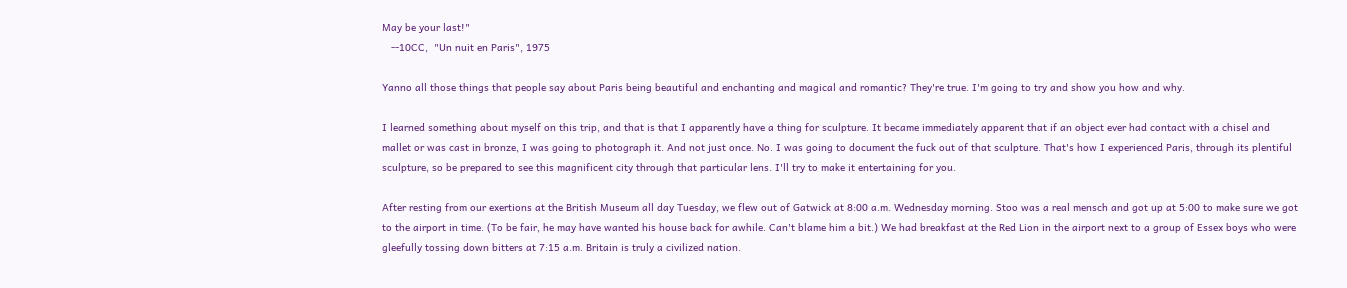May be your last!"
   --10CC,  "Un nuit en Paris", 1975

Yanno all those things that people say about Paris being beautiful and enchanting and magical and romantic? They're true. I'm going to try and show you how and why.

I learned something about myself on this trip, and that is that I apparently have a thing for sculpture. It became immediately apparent that if an object ever had contact with a chisel and mallet or was cast in bronze, I was going to photograph it. And not just once. No. I was going to document the fuck out of that sculpture. That's how I experienced Paris, through its plentiful sculpture, so be prepared to see this magnificent city through that particular lens. I'll try to make it entertaining for you.

After resting from our exertions at the British Museum all day Tuesday, we flew out of Gatwick at 8:00 a.m. Wednesday morning. Stoo was a real mensch and got up at 5:00 to make sure we got to the airport in time. (To be fair, he may have wanted his house back for awhile. Can't blame him a bit.) We had breakfast at the Red Lion in the airport next to a group of Essex boys who were gleefully tossing down bitters at 7:15 a.m. Britain is truly a civilized nation.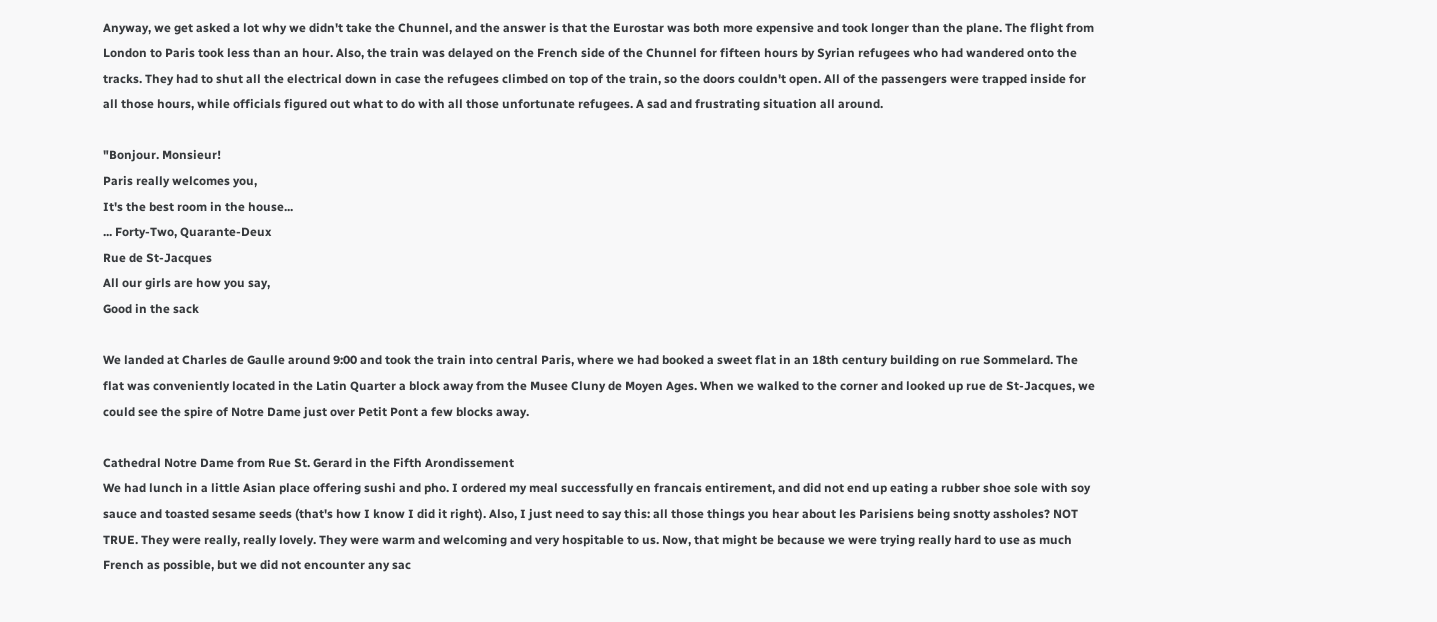Anyway, we get asked a lot why we didn't take the Chunnel, and the answer is that the Eurostar was both more expensive and took longer than the plane. The flight from London to Paris took less than an hour. Also, the train was delayed on the French side of the Chunnel for fifteen hours by Syrian refugees who had wandered onto the tracks. They had to shut all the electrical down in case the refugees climbed on top of the train, so the doors couldn't open. All of the passengers were trapped inside for all those hours, while officials figured out what to do with all those unfortunate refugees. A sad and frustrating situation all around.

"Bonjour. Monsieur!
Paris really welcomes you,
It's the best room in the house...
... Forty-Two, Quarante-Deux
Rue de St-Jacques
All our girls are how you say,
Good in the sack

We landed at Charles de Gaulle around 9:00 and took the train into central Paris, where we had booked a sweet flat in an 18th century building on rue Sommelard. The flat was conveniently located in the Latin Quarter a block away from the Musee Cluny de Moyen Ages. When we walked to the corner and looked up rue de St-Jacques, we could see the spire of Notre Dame just over Petit Pont a few blocks away.

Cathedral Notre Dame from Rue St. Gerard in the Fifth Arondissement
We had lunch in a little Asian place offering sushi and pho. I ordered my meal successfully en francais entirement, and did not end up eating a rubber shoe sole with soy sauce and toasted sesame seeds (that's how I know I did it right). Also, I just need to say this: all those things you hear about les Parisiens being snotty assholes? NOT TRUE. They were really, really lovely. They were warm and welcoming and very hospitable to us. Now, that might be because we were trying really hard to use as much French as possible, but we did not encounter any sac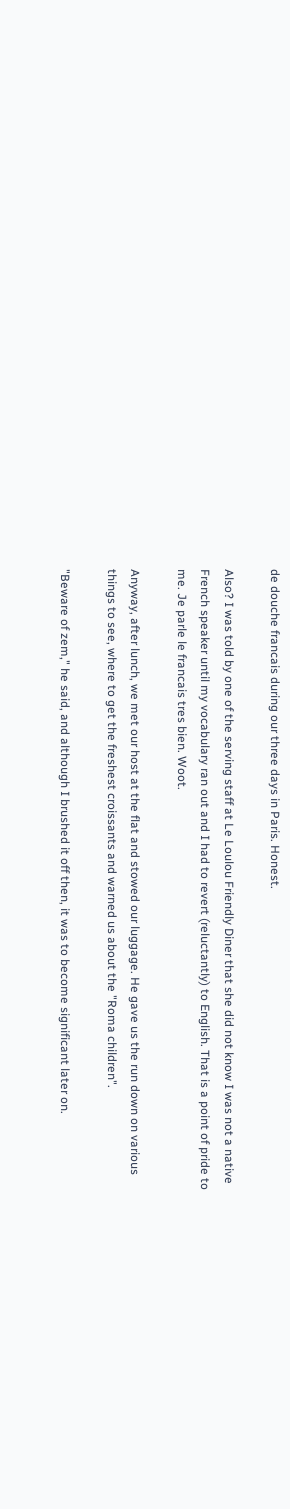de douche francais during our three days in Paris. Honest.

Also? I was told by one of the serving staff at Le Loulou Friendly Diner that she did not know I was not a native French speaker until my vocabulary ran out and I had to revert (reluctantly) to English. That is a point of pride to me. Je parle le francais tres bien. Woot.

Anyway, after lunch, we met our host at the flat and stowed our luggage. He gave us the run down on various things to see, where to get the freshest croissants and warned us about the "Roma children".

"Beware of zem," he said, and although I brushed it off then, it was to become significant later on.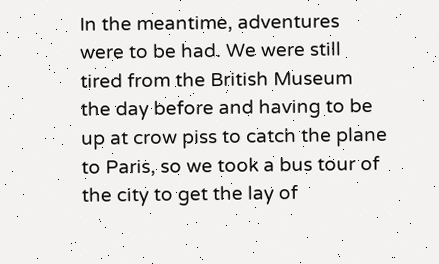In the meantime, adventures were to be had. We were still tired from the British Museum the day before and having to be up at crow piss to catch the plane to Paris, so we took a bus tour of the city to get the lay of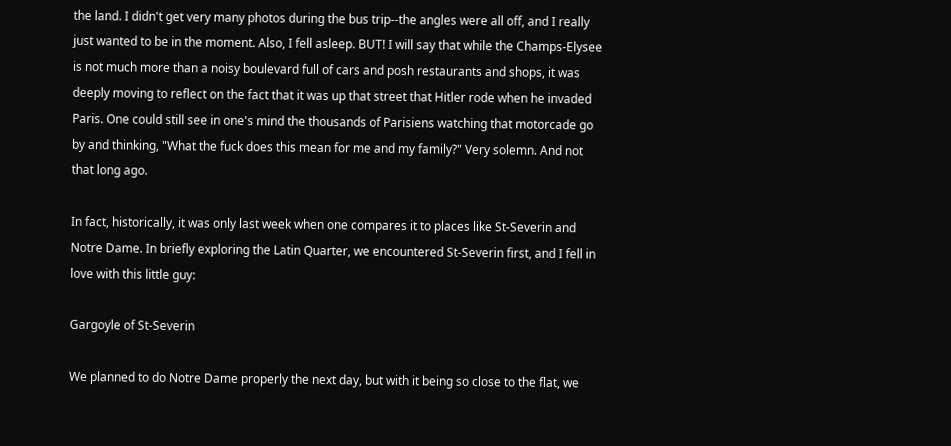the land. I didn't get very many photos during the bus trip--the angles were all off, and I really just wanted to be in the moment. Also, I fell asleep. BUT! I will say that while the Champs-Elysee is not much more than a noisy boulevard full of cars and posh restaurants and shops, it was deeply moving to reflect on the fact that it was up that street that Hitler rode when he invaded Paris. One could still see in one's mind the thousands of Parisiens watching that motorcade go by and thinking, "What the fuck does this mean for me and my family?" Very solemn. And not that long ago.

In fact, historically, it was only last week when one compares it to places like St-Severin and Notre Dame. In briefly exploring the Latin Quarter, we encountered St-Severin first, and I fell in love with this little guy:

Gargoyle of St-Severin

We planned to do Notre Dame properly the next day, but with it being so close to the flat, we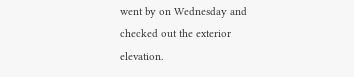went by on Wednesday and checked out the exterior elevation.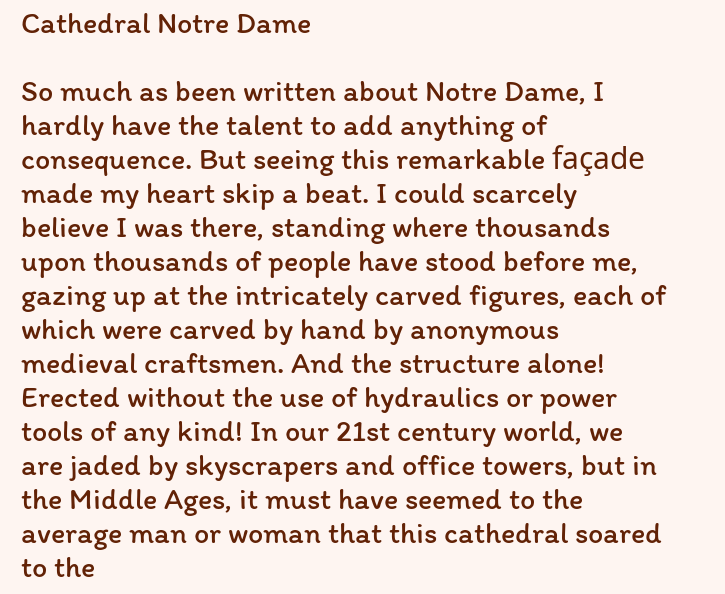Cathedral Notre Dame

So much as been written about Notre Dame, I hardly have the talent to add anything of consequence. But seeing this remarkable façade made my heart skip a beat. I could scarcely believe I was there, standing where thousands upon thousands of people have stood before me, gazing up at the intricately carved figures, each of which were carved by hand by anonymous medieval craftsmen. And the structure alone! Erected without the use of hydraulics or power tools of any kind! In our 21st century world, we are jaded by skyscrapers and office towers, but in the Middle Ages, it must have seemed to the average man or woman that this cathedral soared to the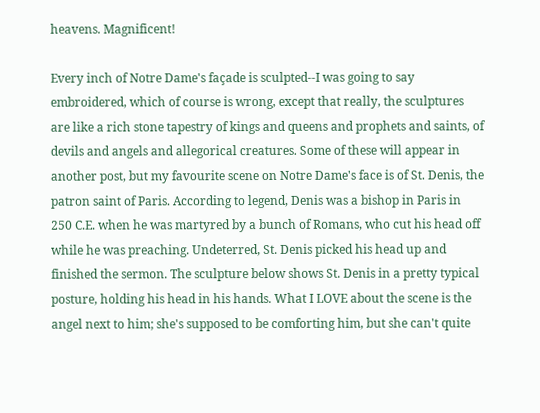heavens. Magnificent!

Every inch of Notre Dame's façade is sculpted--I was going to say embroidered, which of course is wrong, except that really, the sculptures are like a rich stone tapestry of kings and queens and prophets and saints, of devils and angels and allegorical creatures. Some of these will appear in another post, but my favourite scene on Notre Dame's face is of St. Denis, the patron saint of Paris. According to legend, Denis was a bishop in Paris in 250 C.E. when he was martyred by a bunch of Romans, who cut his head off while he was preaching. Undeterred, St. Denis picked his head up and finished the sermon. The sculpture below shows St. Denis in a pretty typical posture, holding his head in his hands. What I LOVE about the scene is the angel next to him; she's supposed to be comforting him, but she can't quite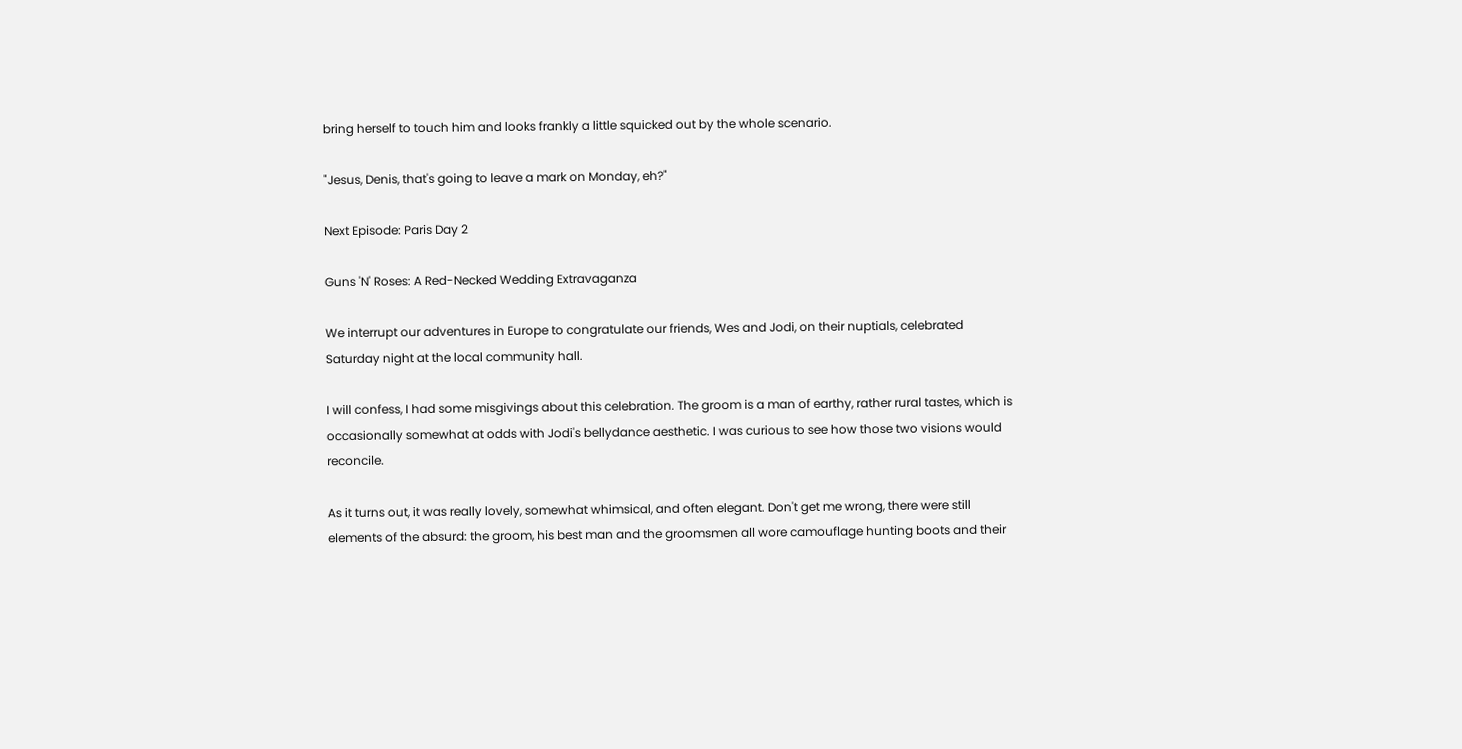bring herself to touch him and looks frankly a little squicked out by the whole scenario.

"Jesus, Denis, that's going to leave a mark on Monday, eh?"

Next Episode: Paris Day 2

Guns 'N' Roses: A Red-Necked Wedding Extravaganza

We interrupt our adventures in Europe to congratulate our friends, Wes and Jodi, on their nuptials, celebrated Saturday night at the local community hall.

I will confess, I had some misgivings about this celebration. The groom is a man of earthy, rather rural tastes, which is occasionally somewhat at odds with Jodi's bellydance aesthetic. I was curious to see how those two visions would reconcile.

As it turns out, it was really lovely, somewhat whimsical, and often elegant. Don't get me wrong, there were still elements of the absurd: the groom, his best man and the groomsmen all wore camouflage hunting boots and their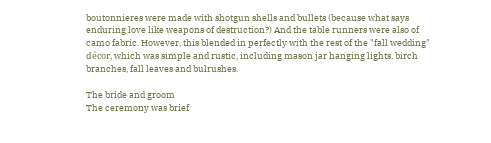boutonnieres were made with shotgun shells and bullets (because what says enduring love like weapons of destruction?) And the table runners were also of camo fabric. However, this blended in perfectly with the rest of the "fall wedding" décor, which was simple and rustic, including mason jar hanging lights, birch branches, fall leaves and bulrushes.

The bride and groom
The ceremony was brief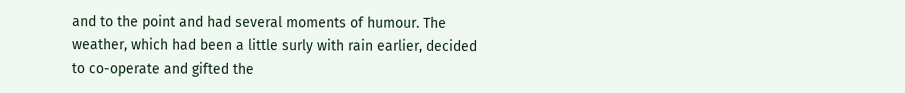and to the point and had several moments of humour. The weather, which had been a little surly with rain earlier, decided to co-operate and gifted the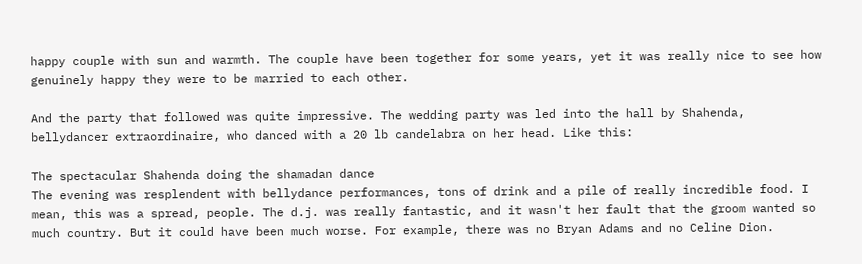happy couple with sun and warmth. The couple have been together for some years, yet it was really nice to see how genuinely happy they were to be married to each other.

And the party that followed was quite impressive. The wedding party was led into the hall by Shahenda, bellydancer extraordinaire, who danced with a 20 lb candelabra on her head. Like this:

The spectacular Shahenda doing the shamadan dance
The evening was resplendent with bellydance performances, tons of drink and a pile of really incredible food. I mean, this was a spread, people. The d.j. was really fantastic, and it wasn't her fault that the groom wanted so much country. But it could have been much worse. For example, there was no Bryan Adams and no Celine Dion.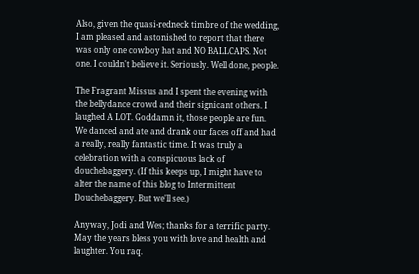Also, given the quasi-redneck timbre of the wedding, I am pleased and astonished to report that there was only one cowboy hat and NO BALLCAPS. Not one. I couldn't believe it. Seriously. Well done, people.

The Fragrant Missus and I spent the evening with the bellydance crowd and their signicant others. I laughed A LOT. Goddamn it, those people are fun. We danced and ate and drank our faces off and had a really, really fantastic time. It was truly a celebration with a conspicuous lack of douchebaggery. (If this keeps up, I might have to alter the name of this blog to Intermittent Douchebaggery. But we'll see.)

Anyway, Jodi and Wes; thanks for a terrific party. May the years bless you with love and health and laughter. You raq.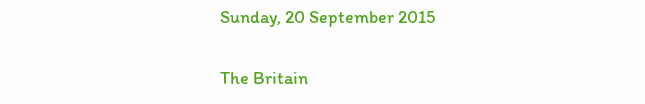Sunday, 20 September 2015

The Britain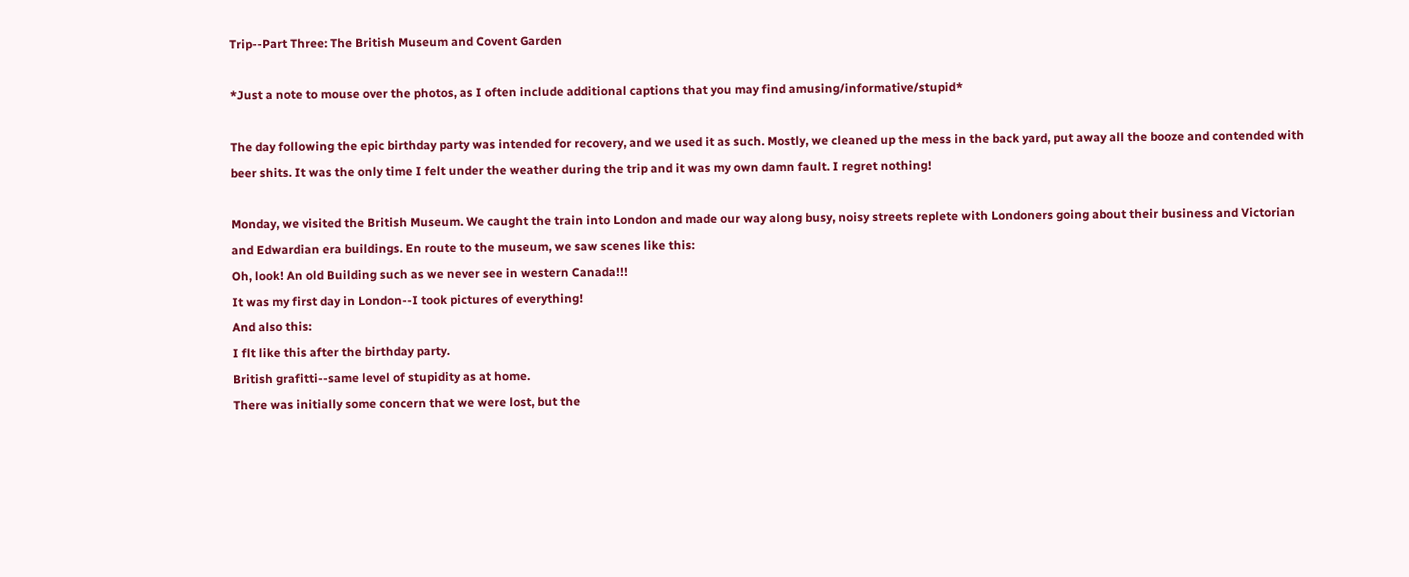Trip--Part Three: The British Museum and Covent Garden

*Just a note to mouse over the photos, as I often include additional captions that you may find amusing/informative/stupid*

The day following the epic birthday party was intended for recovery, and we used it as such. Mostly, we cleaned up the mess in the back yard, put away all the booze and contended with beer shits. It was the only time I felt under the weather during the trip and it was my own damn fault. I regret nothing!

Monday, we visited the British Museum. We caught the train into London and made our way along busy, noisy streets replete with Londoners going about their business and Victorian and Edwardian era buildings. En route to the museum, we saw scenes like this:
Oh, look! An old Building such as we never see in western Canada!!!
It was my first day in London--I took pictures of everything!
And also this:
I flt like this after the birthday party.
British grafitti--same level of stupidity as at home.
There was initially some concern that we were lost, but the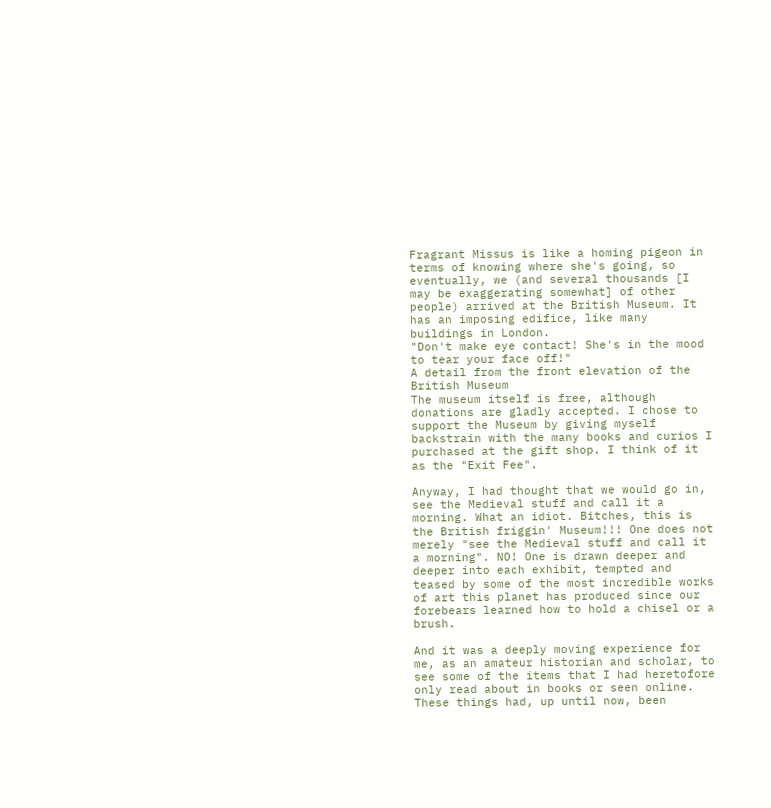Fragrant Missus is like a homing pigeon in terms of knowing where she's going, so eventually, we (and several thousands [I may be exaggerating somewhat] of other people) arrived at the British Museum. It has an imposing edifice, like many buildings in London.
"Don't make eye contact! She's in the mood to tear your face off!"
A detail from the front elevation of the British Museum
The museum itself is free, although donations are gladly accepted. I chose to support the Museum by giving myself backstrain with the many books and curios I purchased at the gift shop. I think of it as the "Exit Fee".

Anyway, I had thought that we would go in, see the Medieval stuff and call it a morning. What an idiot. Bitches, this is the British friggin' Museum!!! One does not merely "see the Medieval stuff and call it a morning". NO! One is drawn deeper and deeper into each exhibit, tempted and teased by some of the most incredible works of art this planet has produced since our forebears learned how to hold a chisel or a brush.

And it was a deeply moving experience for me, as an amateur historian and scholar, to see some of the items that I had heretofore only read about in books or seen online. These things had, up until now, been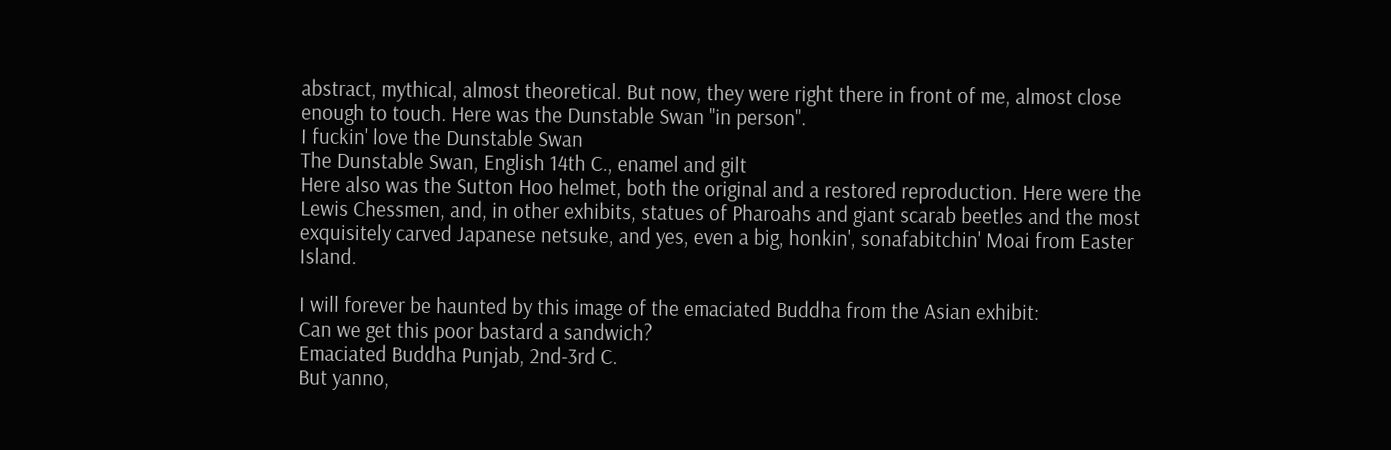abstract, mythical, almost theoretical. But now, they were right there in front of me, almost close enough to touch. Here was the Dunstable Swan "in person".
I fuckin' love the Dunstable Swan
The Dunstable Swan, English 14th C., enamel and gilt
Here also was the Sutton Hoo helmet, both the original and a restored reproduction. Here were the Lewis Chessmen, and, in other exhibits, statues of Pharoahs and giant scarab beetles and the most exquisitely carved Japanese netsuke, and yes, even a big, honkin', sonafabitchin' Moai from Easter Island.

I will forever be haunted by this image of the emaciated Buddha from the Asian exhibit:
Can we get this poor bastard a sandwich?
Emaciated Buddha Punjab, 2nd-3rd C.
But yanno,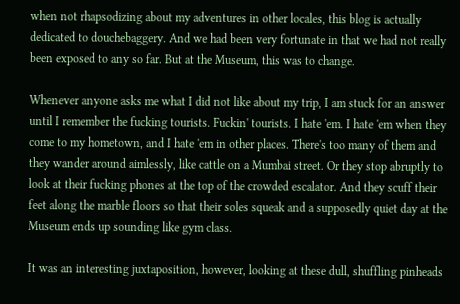when not rhapsodizing about my adventures in other locales, this blog is actually dedicated to douchebaggery. And we had been very fortunate in that we had not really been exposed to any so far. But at the Museum, this was to change.

Whenever anyone asks me what I did not like about my trip, I am stuck for an answer until I remember the fucking tourists. Fuckin' tourists. I hate 'em. I hate 'em when they come to my hometown, and I hate 'em in other places. There's too many of them and they wander around aimlessly, like cattle on a Mumbai street. Or they stop abruptly to look at their fucking phones at the top of the crowded escalator. And they scuff their feet along the marble floors so that their soles squeak and a supposedly quiet day at the Museum ends up sounding like gym class.

It was an interesting juxtaposition, however, looking at these dull, shuffling pinheads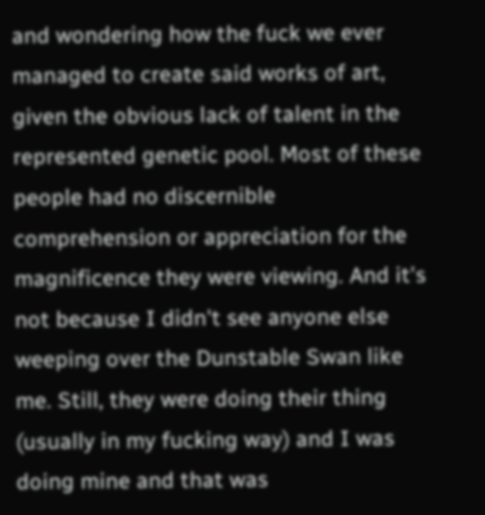and wondering how the fuck we ever managed to create said works of art, given the obvious lack of talent in the represented genetic pool. Most of these people had no discernible comprehension or appreciation for the magnificence they were viewing. And it's not because I didn't see anyone else weeping over the Dunstable Swan like me. Still, they were doing their thing (usually in my fucking way) and I was doing mine and that was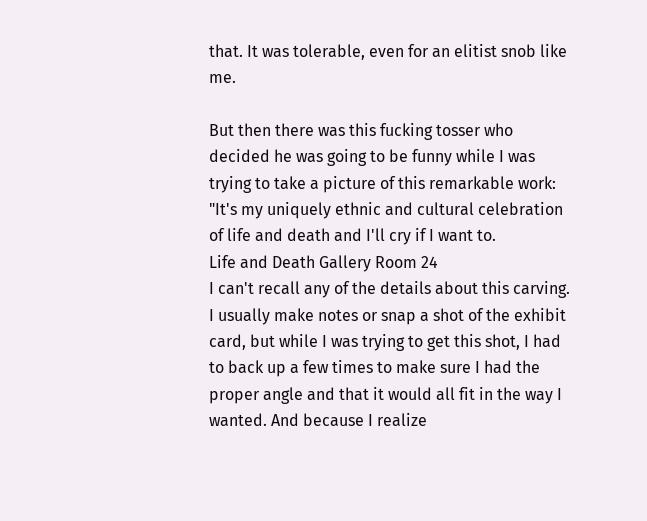that. It was tolerable, even for an elitist snob like me.

But then there was this fucking tosser who decided he was going to be funny while I was trying to take a picture of this remarkable work:
"It's my uniquely ethnic and cultural celebration of life and death and I'll cry if I want to.
Life and Death Gallery Room 24
I can't recall any of the details about this carving. I usually make notes or snap a shot of the exhibit card, but while I was trying to get this shot, I had to back up a few times to make sure I had the proper angle and that it would all fit in the way I wanted. And because I realize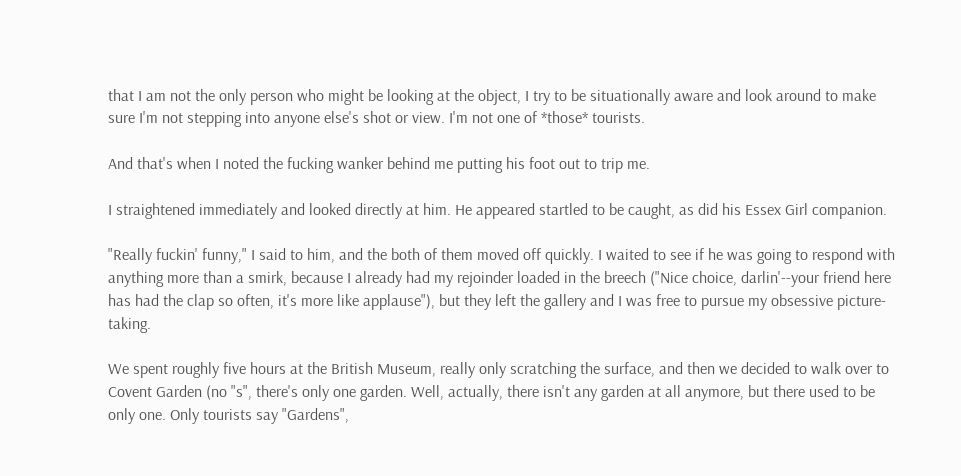that I am not the only person who might be looking at the object, I try to be situationally aware and look around to make sure I'm not stepping into anyone else's shot or view. I'm not one of *those* tourists.

And that's when I noted the fucking wanker behind me putting his foot out to trip me.

I straightened immediately and looked directly at him. He appeared startled to be caught, as did his Essex Girl companion.

"Really fuckin' funny," I said to him, and the both of them moved off quickly. I waited to see if he was going to respond with anything more than a smirk, because I already had my rejoinder loaded in the breech ("Nice choice, darlin'--your friend here has had the clap so often, it's more like applause"), but they left the gallery and I was free to pursue my obsessive picture-taking.

We spent roughly five hours at the British Museum, really only scratching the surface, and then we decided to walk over to Covent Garden (no "s", there's only one garden. Well, actually, there isn't any garden at all anymore, but there used to be only one. Only tourists say "Gardens",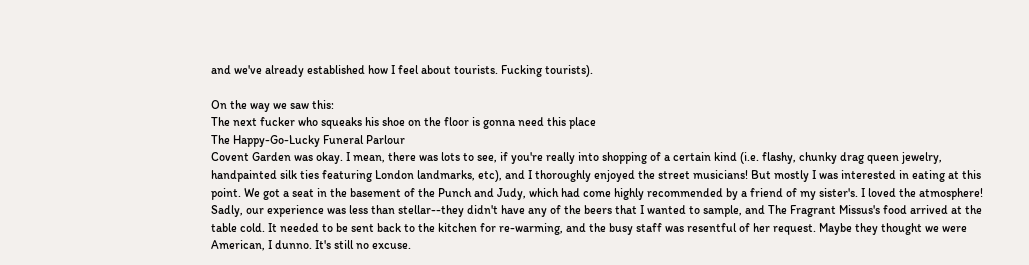and we've already established how I feel about tourists. Fucking tourists).

On the way we saw this:
The next fucker who squeaks his shoe on the floor is gonna need this place
The Happy-Go-Lucky Funeral Parlour
Covent Garden was okay. I mean, there was lots to see, if you're really into shopping of a certain kind (i.e. flashy, chunky drag queen jewelry, handpainted silk ties featuring London landmarks, etc), and I thoroughly enjoyed the street musicians! But mostly I was interested in eating at this point. We got a seat in the basement of the Punch and Judy, which had come highly recommended by a friend of my sister's. I loved the atmosphere! Sadly, our experience was less than stellar--they didn't have any of the beers that I wanted to sample, and The Fragrant Missus's food arrived at the table cold. It needed to be sent back to the kitchen for re-warming, and the busy staff was resentful of her request. Maybe they thought we were American, I dunno. It's still no excuse.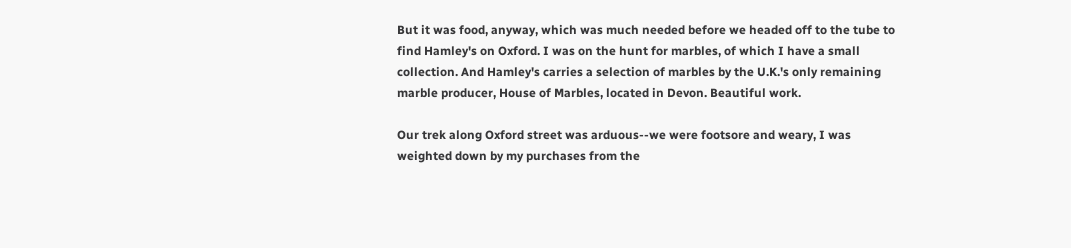But it was food, anyway, which was much needed before we headed off to the tube to find Hamley's on Oxford. I was on the hunt for marbles, of which I have a small collection. And Hamley's carries a selection of marbles by the U.K.'s only remaining marble producer, House of Marbles, located in Devon. Beautiful work.

Our trek along Oxford street was arduous--we were footsore and weary, I was weighted down by my purchases from the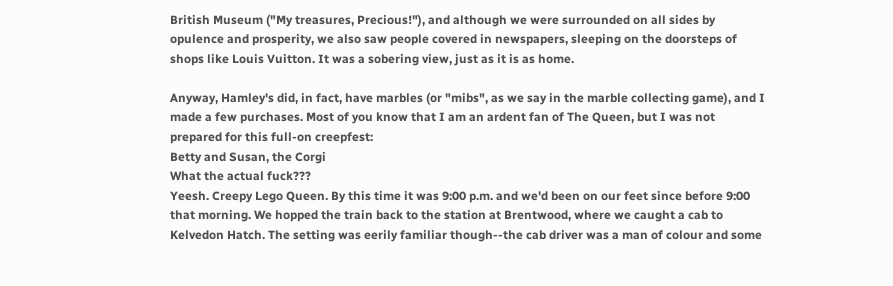British Museum ("My treasures, Precious!"), and although we were surrounded on all sides by opulence and prosperity, we also saw people covered in newspapers, sleeping on the doorsteps of shops like Louis Vuitton. It was a sobering view, just as it is as home.

Anyway, Hamley's did, in fact, have marbles (or "mibs", as we say in the marble collecting game), and I made a few purchases. Most of you know that I am an ardent fan of The Queen, but I was not prepared for this full-on creepfest:
Betty and Susan, the Corgi
What the actual fuck???
Yeesh. Creepy Lego Queen. By this time it was 9:00 p.m. and we'd been on our feet since before 9:00 that morning. We hopped the train back to the station at Brentwood, where we caught a cab to Kelvedon Hatch. The setting was eerily familiar though--the cab driver was a man of colour and some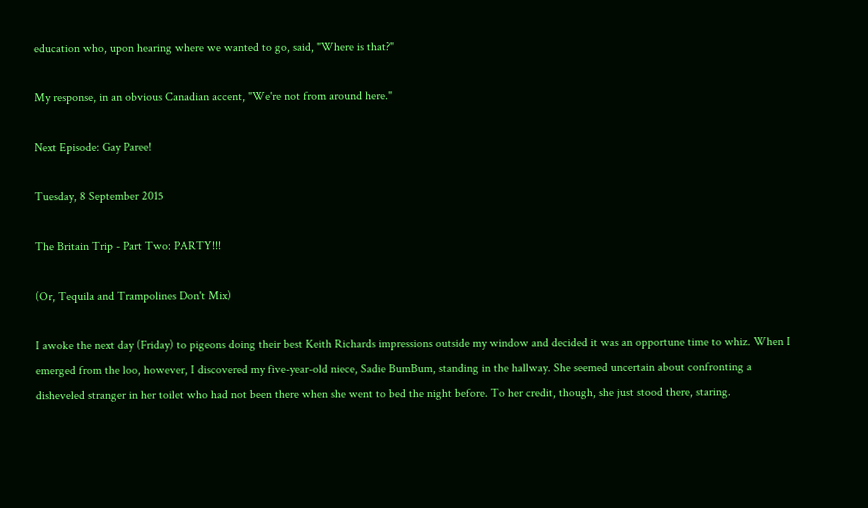education who, upon hearing where we wanted to go, said, "Where is that?"

My response, in an obvious Canadian accent, "We're not from around here."

Next Episode: Gay Paree!

Tuesday, 8 September 2015

The Britain Trip - Part Two: PARTY!!!

(Or, Tequila and Trampolines Don't Mix)

I awoke the next day (Friday) to pigeons doing their best Keith Richards impressions outside my window and decided it was an opportune time to whiz. When I emerged from the loo, however, I discovered my five-year-old niece, Sadie BumBum, standing in the hallway. She seemed uncertain about confronting a disheveled stranger in her toilet who had not been there when she went to bed the night before. To her credit, though, she just stood there, staring.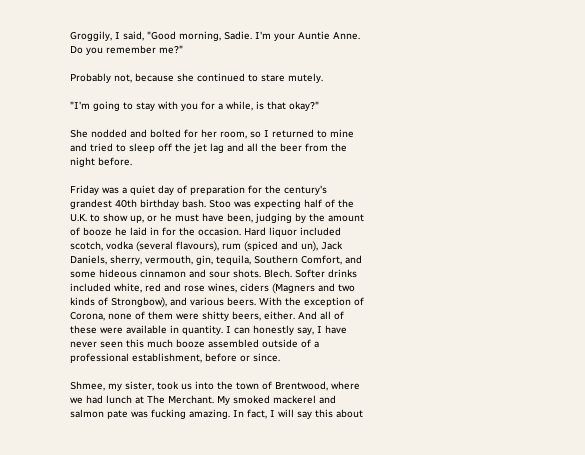Groggily, I said, "Good morning, Sadie. I'm your Auntie Anne. Do you remember me?"

Probably not, because she continued to stare mutely.

"I'm going to stay with you for a while, is that okay?"

She nodded and bolted for her room, so I returned to mine and tried to sleep off the jet lag and all the beer from the night before.

Friday was a quiet day of preparation for the century's grandest 40th birthday bash. Stoo was expecting half of the U.K. to show up, or he must have been, judging by the amount of booze he laid in for the occasion. Hard liquor included scotch, vodka (several flavours), rum (spiced and un), Jack Daniels, sherry, vermouth, gin, tequila, Southern Comfort, and some hideous cinnamon and sour shots. Blech. Softer drinks included white, red and rose wines, ciders (Magners and two kinds of Strongbow), and various beers. With the exception of Corona, none of them were shitty beers, either. And all of these were available in quantity. I can honestly say, I have never seen this much booze assembled outside of a professional establishment, before or since.

Shmee, my sister, took us into the town of Brentwood, where we had lunch at The Merchant. My smoked mackerel and salmon pate was fucking amazing. In fact, I will say this about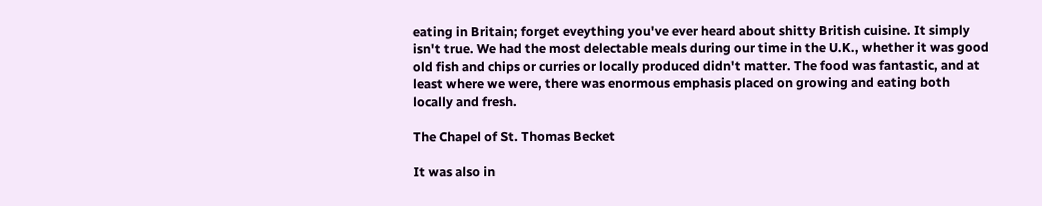eating in Britain; forget eveything you've ever heard about shitty British cuisine. It simply isn't true. We had the most delectable meals during our time in the U.K., whether it was good old fish and chips or curries or locally produced didn't matter. The food was fantastic, and at least where we were, there was enormous emphasis placed on growing and eating both locally and fresh.

The Chapel of St. Thomas Becket

It was also in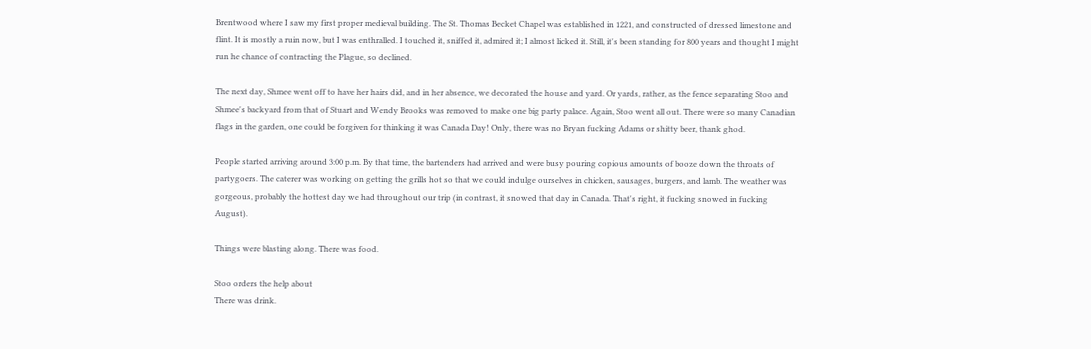Brentwood where I saw my first proper medieval building. The St. Thomas Becket Chapel was established in 1221, and constructed of dressed limestone and flint. It is mostly a ruin now, but I was enthralled. I touched it, sniffed it, admired it; I almost licked it. Still, it's been standing for 800 years and thought I might run he chance of contracting the Plague, so declined.

The next day, Shmee went off to have her hairs did, and in her absence, we decorated the house and yard. Or yards, rather, as the fence separating Stoo and Shmee's backyard from that of Stuart and Wendy Brooks was removed to make one big party palace. Again, Stoo went all out. There were so many Canadian flags in the garden, one could be forgiven for thinking it was Canada Day! Only, there was no Bryan fucking Adams or shitty beer, thank ghod.

People started arriving around 3:00 p.m. By that time, the bartenders had arrived and were busy pouring copious amounts of booze down the throats of partygoers. The caterer was working on getting the grills hot so that we could indulge ourselves in chicken, sausages, burgers, and lamb. The weather was gorgeous, probably the hottest day we had throughout our trip (in contrast, it snowed that day in Canada. That's right, it fucking snowed in fucking August).

Things were blasting along. There was food.

Stoo orders the help about
There was drink.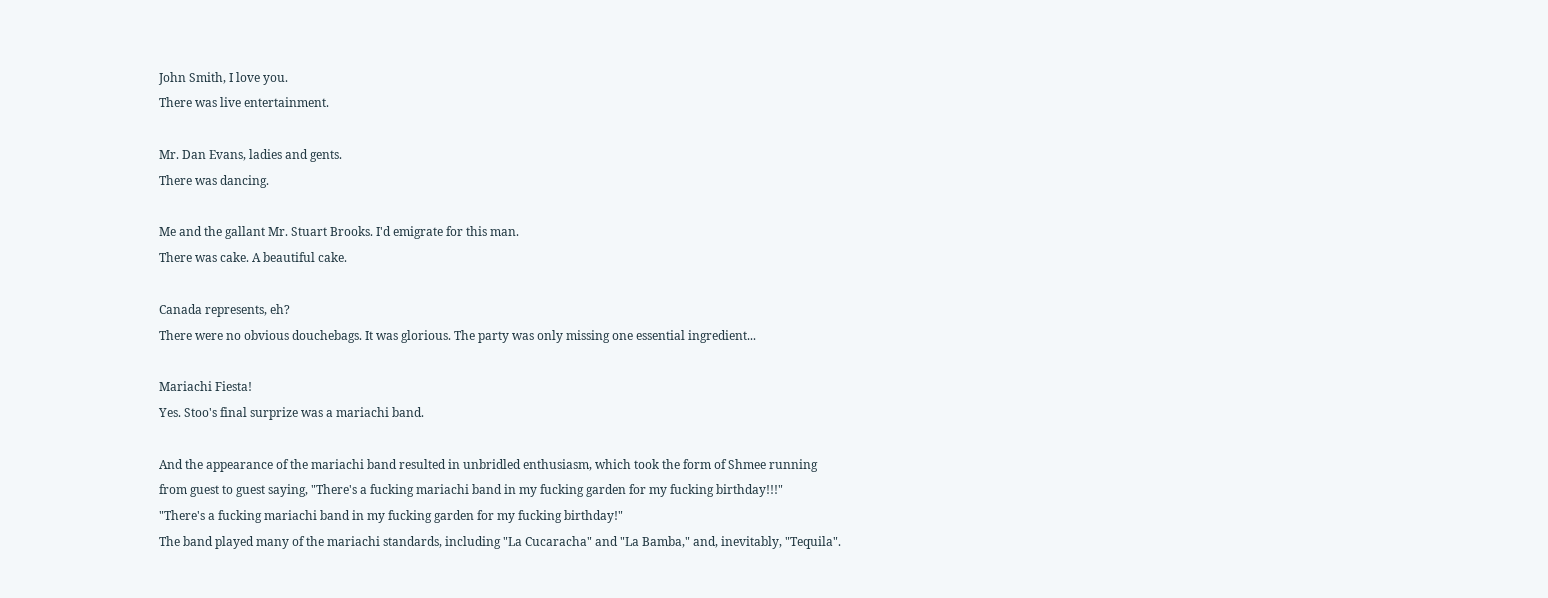John Smith, I love you.
There was live entertainment.

Mr. Dan Evans, ladies and gents.
There was dancing.

Me and the gallant Mr. Stuart Brooks. I'd emigrate for this man.
There was cake. A beautiful cake.

Canada represents, eh?
There were no obvious douchebags. It was glorious. The party was only missing one essential ingredient...

Mariachi Fiesta!
Yes. Stoo's final surprize was a mariachi band.

And the appearance of the mariachi band resulted in unbridled enthusiasm, which took the form of Shmee running from guest to guest saying, "There's a fucking mariachi band in my fucking garden for my fucking birthday!!!"
"There's a fucking mariachi band in my fucking garden for my fucking birthday!"
The band played many of the mariachi standards, including "La Cucaracha" and "La Bamba," and, inevitably, "Tequila".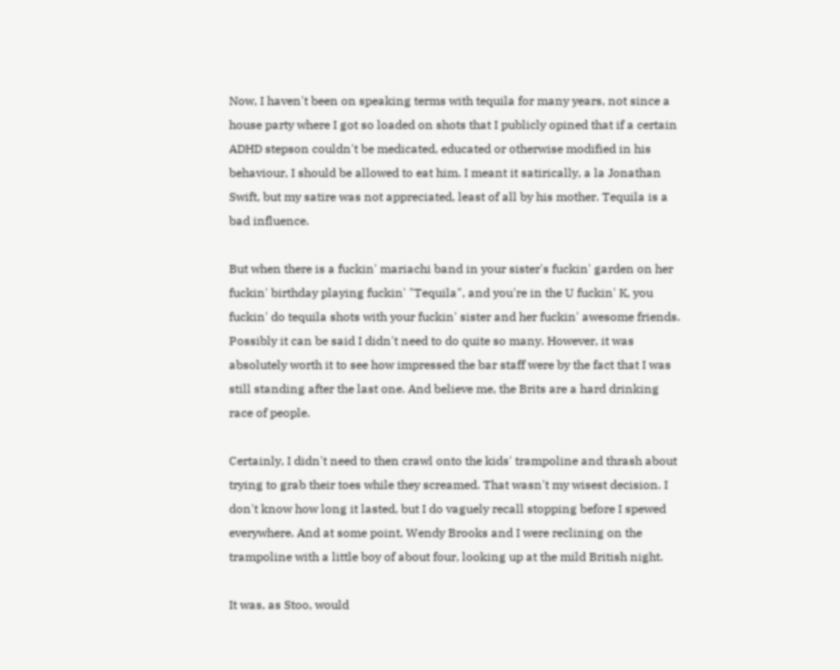Now, I haven't been on speaking terms with tequila for many years, not since a house party where I got so loaded on shots that I publicly opined that if a certain ADHD stepson couldn't be medicated, educated or otherwise modified in his behaviour, I should be allowed to eat him. I meant it satirically, a la Jonathan Swift, but my satire was not appreciated, least of all by his mother. Tequila is a bad influence.

But when there is a fuckin' mariachi band in your sister's fuckin' garden on her fuckin' birthday playing fuckin' "Tequila", and you're in the U fuckin' K, you fuckin' do tequila shots with your fuckin' sister and her fuckin' awesome friends. Possibly it can be said I didn't need to do quite so many. However, it was absolutely worth it to see how impressed the bar staff were by the fact that I was still standing after the last one. And believe me, the Brits are a hard drinking race of people.

Certainly, I didn't need to then crawl onto the kids' trampoline and thrash about trying to grab their toes while they screamed. That wasn't my wisest decision. I don't know how long it lasted, but I do vaguely recall stopping before I spewed everywhere. And at some point, Wendy Brooks and I were reclining on the trampoline with a little boy of about four, looking up at the mild British night.

It was, as Stoo, would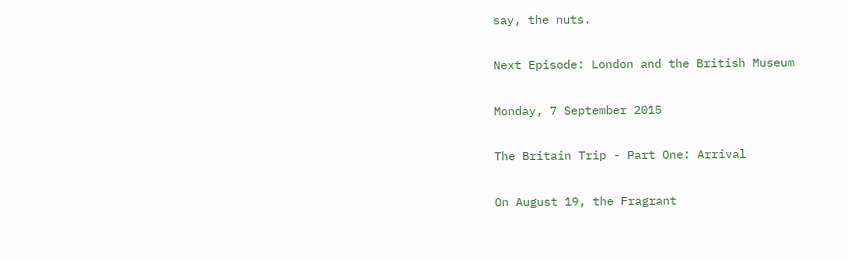say, the nuts.

Next Episode: London and the British Museum

Monday, 7 September 2015

The Britain Trip - Part One: Arrival

On August 19, the Fragrant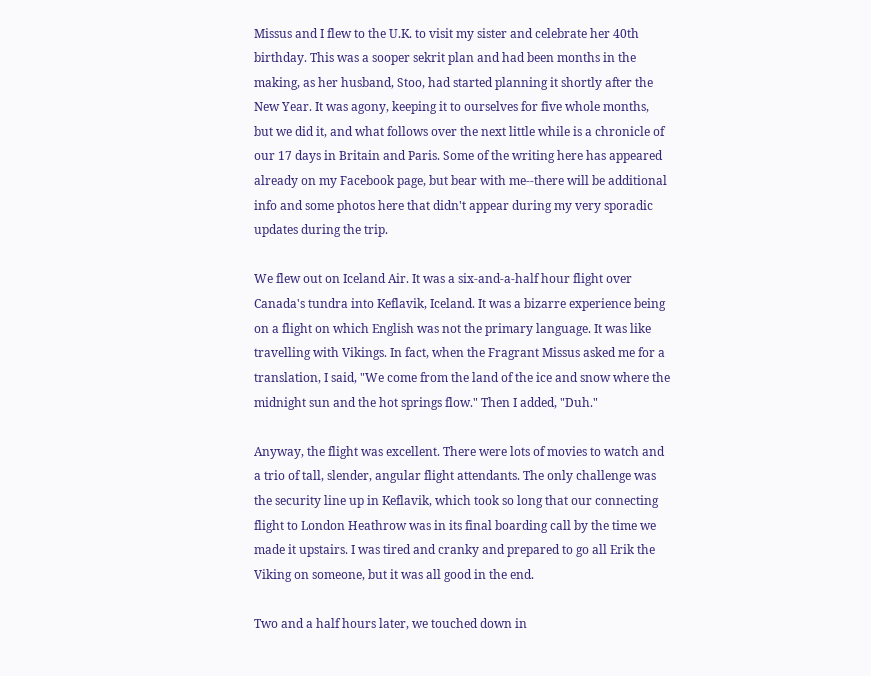Missus and I flew to the U.K. to visit my sister and celebrate her 40th birthday. This was a sooper sekrit plan and had been months in the making, as her husband, Stoo, had started planning it shortly after the New Year. It was agony, keeping it to ourselves for five whole months, but we did it, and what follows over the next little while is a chronicle of our 17 days in Britain and Paris. Some of the writing here has appeared already on my Facebook page, but bear with me--there will be additional info and some photos here that didn't appear during my very sporadic updates during the trip.

We flew out on Iceland Air. It was a six-and-a-half hour flight over Canada's tundra into Keflavik, Iceland. It was a bizarre experience being on a flight on which English was not the primary language. It was like travelling with Vikings. In fact, when the Fragrant Missus asked me for a translation, I said, "We come from the land of the ice and snow where the midnight sun and the hot springs flow." Then I added, "Duh."

Anyway, the flight was excellent. There were lots of movies to watch and a trio of tall, slender, angular flight attendants. The only challenge was the security line up in Keflavik, which took so long that our connecting flight to London Heathrow was in its final boarding call by the time we made it upstairs. I was tired and cranky and prepared to go all Erik the Viking on someone, but it was all good in the end.

Two and a half hours later, we touched down in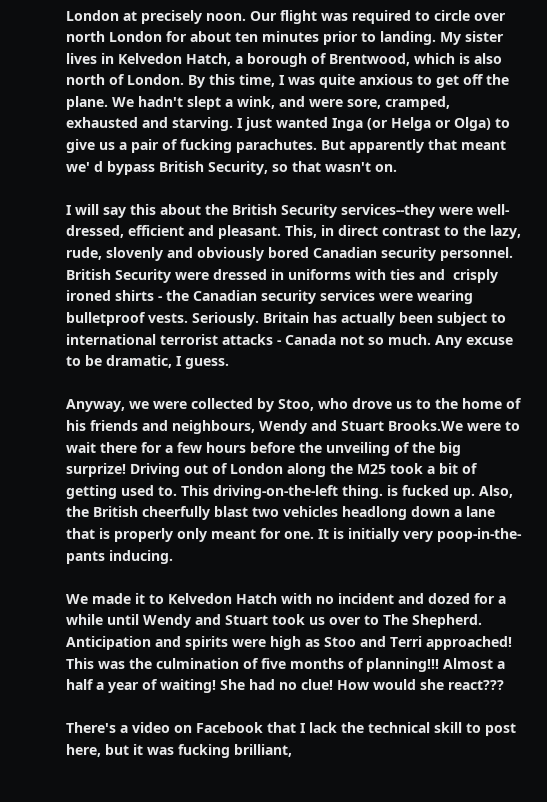London at precisely noon. Our flight was required to circle over north London for about ten minutes prior to landing. My sister lives in Kelvedon Hatch, a borough of Brentwood, which is also north of London. By this time, I was quite anxious to get off the plane. We hadn't slept a wink, and were sore, cramped, exhausted and starving. I just wanted Inga (or Helga or Olga) to give us a pair of fucking parachutes. But apparently that meant we' d bypass British Security, so that wasn't on.

I will say this about the British Security services--they were well-dressed, efficient and pleasant. This, in direct contrast to the lazy, rude, slovenly and obviously bored Canadian security personnel. British Security were dressed in uniforms with ties and  crisply ironed shirts - the Canadian security services were wearing bulletproof vests. Seriously. Britain has actually been subject to international terrorist attacks - Canada not so much. Any excuse to be dramatic, I guess.

Anyway, we were collected by Stoo, who drove us to the home of his friends and neighbours, Wendy and Stuart Brooks.We were to wait there for a few hours before the unveiling of the big surprize! Driving out of London along the M25 took a bit of getting used to. This driving-on-the-left thing. is fucked up. Also, the British cheerfully blast two vehicles headlong down a lane that is properly only meant for one. It is initially very poop-in-the-pants inducing.

We made it to Kelvedon Hatch with no incident and dozed for a while until Wendy and Stuart took us over to The Shepherd. Anticipation and spirits were high as Stoo and Terri approached! This was the culmination of five months of planning!!! Almost a half a year of waiting! She had no clue! How would she react???

There's a video on Facebook that I lack the technical skill to post here, but it was fucking brilliant,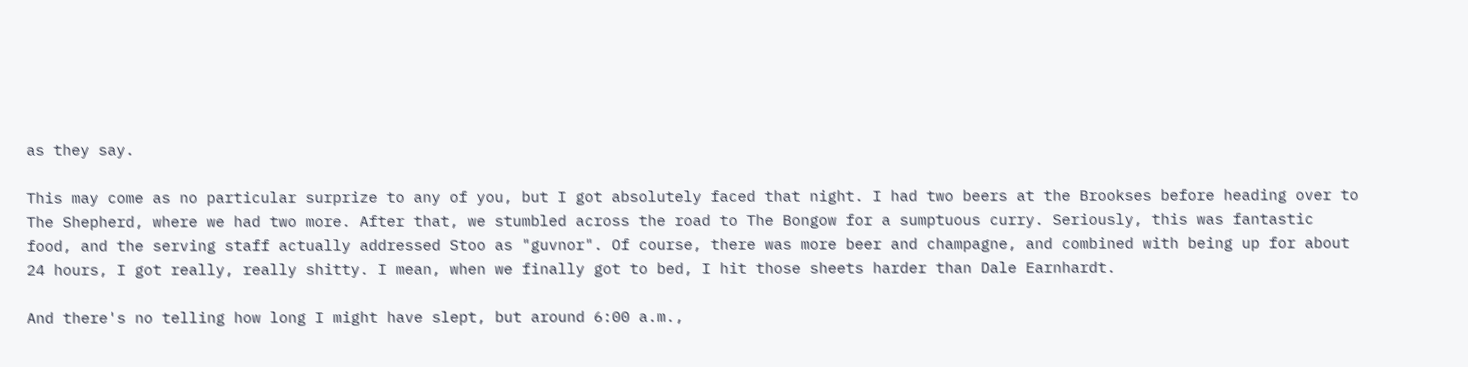as they say.

This may come as no particular surprize to any of you, but I got absolutely faced that night. I had two beers at the Brookses before heading over to The Shepherd, where we had two more. After that, we stumbled across the road to The Bongow for a sumptuous curry. Seriously, this was fantastic food, and the serving staff actually addressed Stoo as "guvnor". Of course, there was more beer and champagne, and combined with being up for about 24 hours, I got really, really shitty. I mean, when we finally got to bed, I hit those sheets harder than Dale Earnhardt.

And there's no telling how long I might have slept, but around 6:00 a.m.,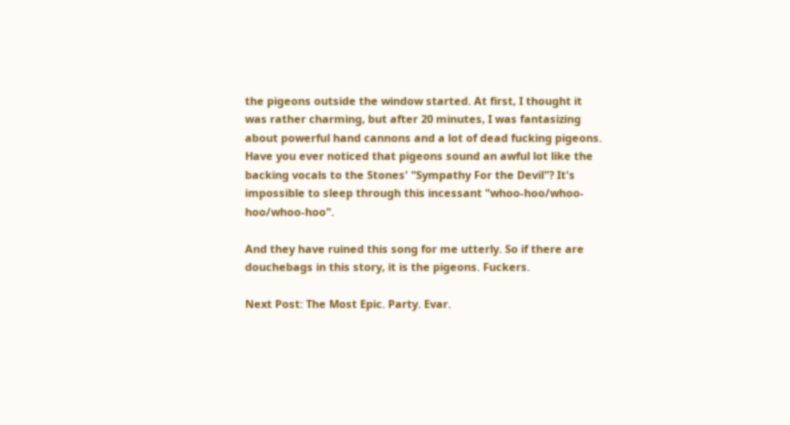the pigeons outside the window started. At first, I thought it was rather charming, but after 20 minutes, I was fantasizing about powerful hand cannons and a lot of dead fucking pigeons. Have you ever noticed that pigeons sound an awful lot like the backing vocals to the Stones' "Sympathy For the Devil"? It's impossible to sleep through this incessant "whoo-hoo/whoo-hoo/whoo-hoo".

And they have ruined this song for me utterly. So if there are douchebags in this story, it is the pigeons. Fuckers.

Next Post: The Most Epic. Party. Evar.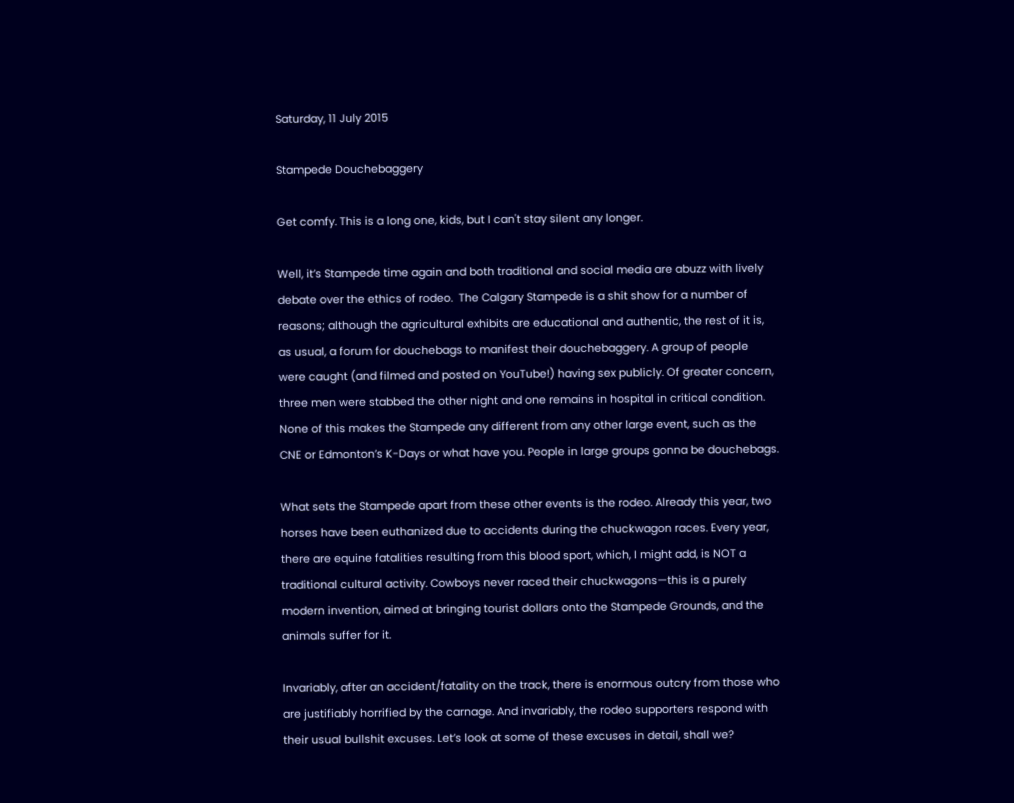Saturday, 11 July 2015

Stampede Douchebaggery

Get comfy. This is a long one, kids, but I can't stay silent any longer.

Well, it’s Stampede time again and both traditional and social media are abuzz with lively debate over the ethics of rodeo.  The Calgary Stampede is a shit show for a number of reasons; although the agricultural exhibits are educational and authentic, the rest of it is, as usual, a forum for douchebags to manifest their douchebaggery. A group of people were caught (and filmed and posted on YouTube!) having sex publicly. Of greater concern, three men were stabbed the other night and one remains in hospital in critical condition.  None of this makes the Stampede any different from any other large event, such as the CNE or Edmonton’s K-Days or what have you. People in large groups gonna be douchebags.

What sets the Stampede apart from these other events is the rodeo. Already this year, two horses have been euthanized due to accidents during the chuckwagon races. Every year, there are equine fatalities resulting from this blood sport, which, I might add, is NOT a traditional cultural activity. Cowboys never raced their chuckwagons—this is a purely modern invention, aimed at bringing tourist dollars onto the Stampede Grounds, and the animals suffer for it.

Invariably, after an accident/fatality on the track, there is enormous outcry from those who are justifiably horrified by the carnage. And invariably, the rodeo supporters respond with their usual bullshit excuses. Let’s look at some of these excuses in detail, shall we?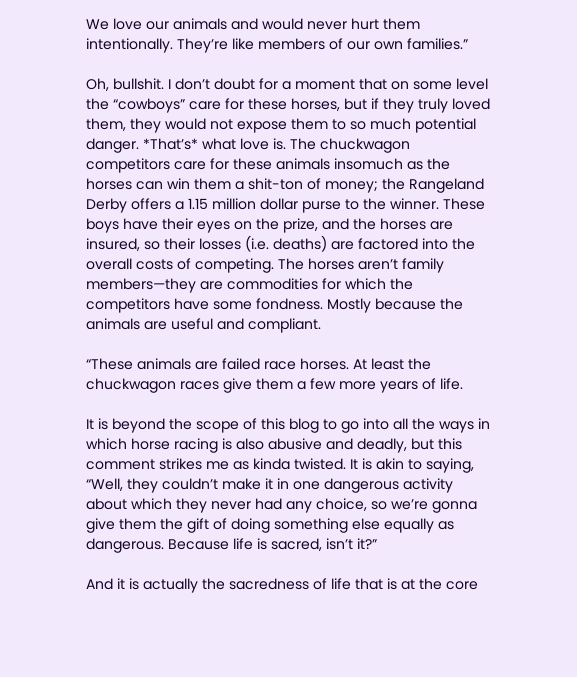We love our animals and would never hurt them intentionally. They’re like members of our own families.”

Oh, bullshit. I don’t doubt for a moment that on some level the “cowboys” care for these horses, but if they truly loved them, they would not expose them to so much potential danger. *That’s* what love is. The chuckwagon competitors care for these animals insomuch as the horses can win them a shit-ton of money; the Rangeland Derby offers a 1.15 million dollar purse to the winner. These boys have their eyes on the prize, and the horses are insured, so their losses (i.e. deaths) are factored into the overall costs of competing. The horses aren’t family members—they are commodities for which the competitors have some fondness. Mostly because the animals are useful and compliant.

“These animals are failed race horses. At least the chuckwagon races give them a few more years of life.

It is beyond the scope of this blog to go into all the ways in which horse racing is also abusive and deadly, but this comment strikes me as kinda twisted. It is akin to saying, “Well, they couldn’t make it in one dangerous activity about which they never had any choice, so we’re gonna give them the gift of doing something else equally as dangerous. Because life is sacred, isn’t it?”

And it is actually the sacredness of life that is at the core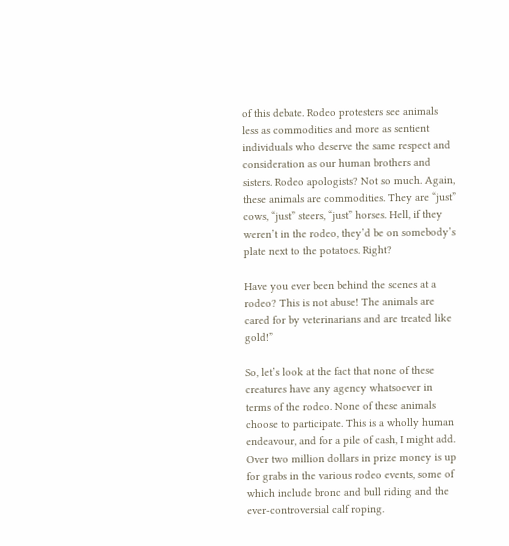of this debate. Rodeo protesters see animals less as commodities and more as sentient individuals who deserve the same respect and consideration as our human brothers and sisters. Rodeo apologists? Not so much. Again, these animals are commodities. They are “just” cows, “just” steers, “just” horses. Hell, if they weren’t in the rodeo, they’d be on somebody’s plate next to the potatoes. Right?

Have you ever been behind the scenes at a rodeo? This is not abuse! The animals are cared for by veterinarians and are treated like gold!”

So, let’s look at the fact that none of these creatures have any agency whatsoever in terms of the rodeo. None of these animals choose to participate. This is a wholly human endeavour, and for a pile of cash, I might add. Over two million dollars in prize money is up for grabs in the various rodeo events, some of which include bronc and bull riding and the ever-controversial calf roping.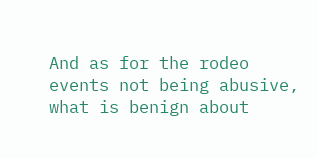And as for the rodeo events not being abusive, what is benign about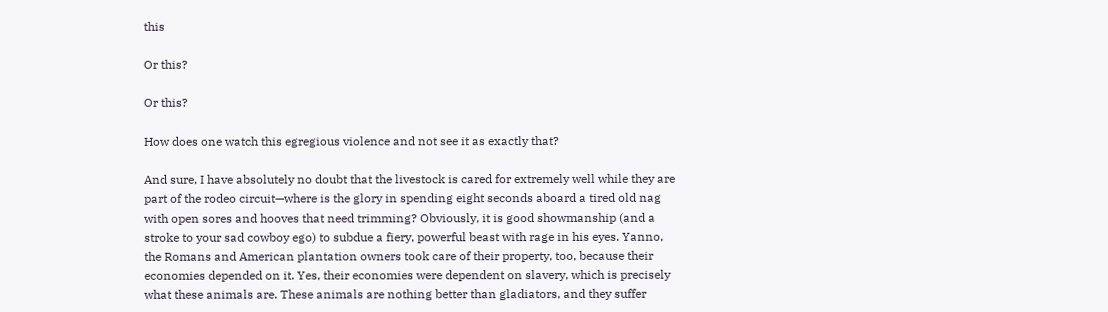this

Or this?

Or this?

How does one watch this egregious violence and not see it as exactly that?

And sure, I have absolutely no doubt that the livestock is cared for extremely well while they are part of the rodeo circuit—where is the glory in spending eight seconds aboard a tired old nag with open sores and hooves that need trimming? Obviously, it is good showmanship (and a stroke to your sad cowboy ego) to subdue a fiery, powerful beast with rage in his eyes. Yanno, the Romans and American plantation owners took care of their property, too, because their economies depended on it. Yes, their economies were dependent on slavery, which is precisely what these animals are. These animals are nothing better than gladiators, and they suffer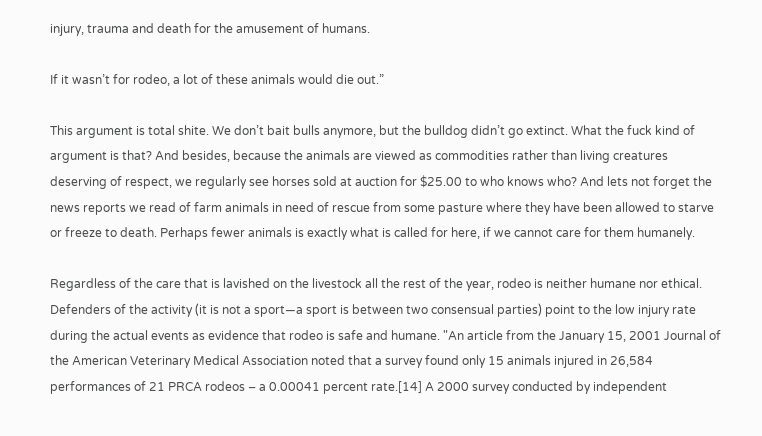injury, trauma and death for the amusement of humans.

If it wasn’t for rodeo, a lot of these animals would die out.”

This argument is total shite. We don’t bait bulls anymore, but the bulldog didn’t go extinct. What the fuck kind of argument is that? And besides, because the animals are viewed as commodities rather than living creatures deserving of respect, we regularly see horses sold at auction for $25.00 to who knows who? And lets not forget the news reports we read of farm animals in need of rescue from some pasture where they have been allowed to starve or freeze to death. Perhaps fewer animals is exactly what is called for here, if we cannot care for them humanely.

Regardless of the care that is lavished on the livestock all the rest of the year, rodeo is neither humane nor ethical. Defenders of the activity (it is not a sport—a sport is between two consensual parties) point to the low injury rate during the actual events as evidence that rodeo is safe and humane. "An article from the January 15, 2001 Journal of the American Veterinary Medical Association noted that a survey found only 15 animals injured in 26,584 performances of 21 PRCA rodeos – a 0.00041 percent rate.[14] A 2000 survey conducted by independent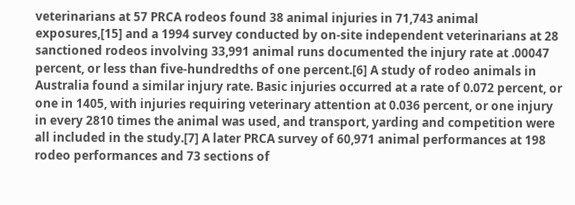veterinarians at 57 PRCA rodeos found 38 animal injuries in 71,743 animal exposures,[15] and a 1994 survey conducted by on-site independent veterinarians at 28 sanctioned rodeos involving 33,991 animal runs documented the injury rate at .00047 percent, or less than five-hundredths of one percent.[6] A study of rodeo animals in Australia found a similar injury rate. Basic injuries occurred at a rate of 0.072 percent, or one in 1405, with injuries requiring veterinary attention at 0.036 percent, or one injury in every 2810 times the animal was used, and transport, yarding and competition were all included in the study.[7] A later PRCA survey of 60,971 animal performances at 198 rodeo performances and 73 sections of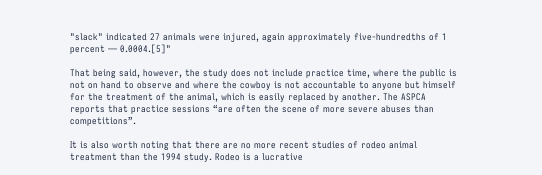"slack" indicated 27 animals were injured, again approximately five-hundredths of 1 percent — 0.0004.[5]"

That being said, however, the study does not include practice time, where the public is not on hand to observe and where the cowboy is not accountable to anyone but himself for the treatment of the animal, which is easily replaced by another. The ASPCA reports that practice sessions “are often the scene of more severe abuses than competitions”.

It is also worth noting that there are no more recent studies of rodeo animal treatment than the 1994 study. Rodeo is a lucrative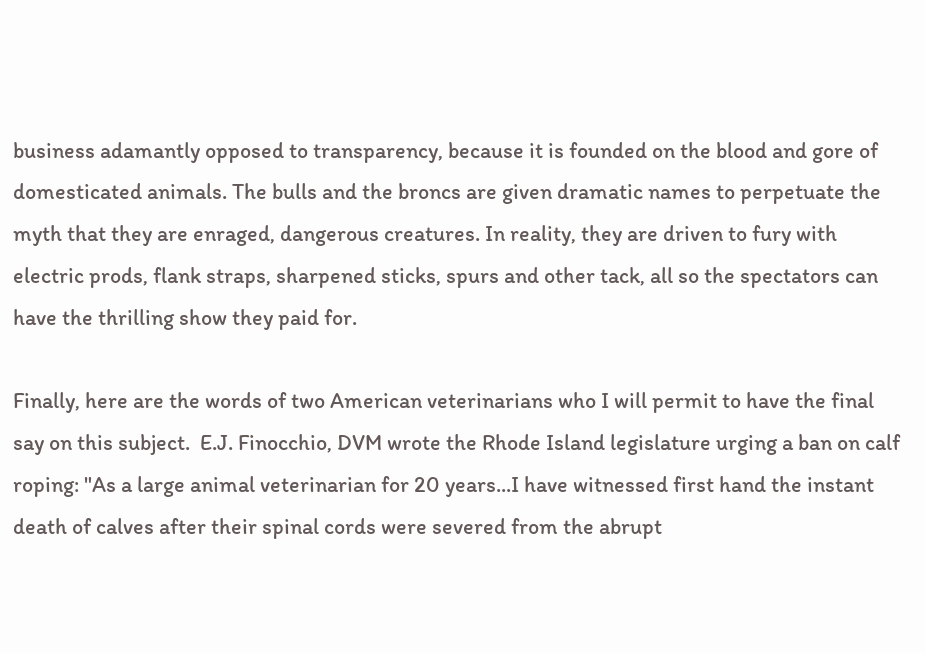business adamantly opposed to transparency, because it is founded on the blood and gore of domesticated animals. The bulls and the broncs are given dramatic names to perpetuate the myth that they are enraged, dangerous creatures. In reality, they are driven to fury with electric prods, flank straps, sharpened sticks, spurs and other tack, all so the spectators can have the thrilling show they paid for.

Finally, here are the words of two American veterinarians who I will permit to have the final say on this subject.  E.J. Finocchio, DVM wrote the Rhode Island legislature urging a ban on calf roping: "As a large animal veterinarian for 20 years...I have witnessed first hand the instant death of calves after their spinal cords were severed from the abrupt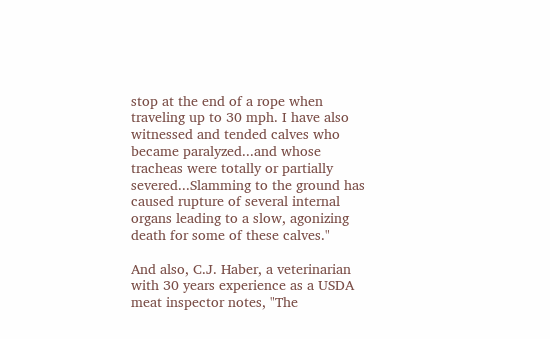stop at the end of a rope when traveling up to 30 mph. I have also witnessed and tended calves who became paralyzed...and whose tracheas were totally or partially severed...Slamming to the ground has caused rupture of several internal organs leading to a slow, agonizing death for some of these calves."

And also, C.J. Haber, a veterinarian with 30 years experience as a USDA meat inspector notes, "The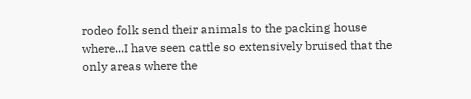rodeo folk send their animals to the packing house where...I have seen cattle so extensively bruised that the only areas where the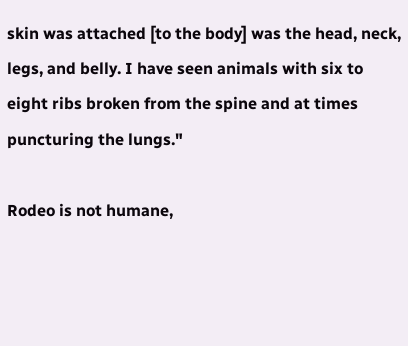skin was attached [to the body] was the head, neck, legs, and belly. I have seen animals with six to eight ribs broken from the spine and at times puncturing the lungs."

Rodeo is not humane,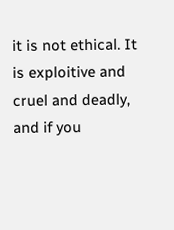it is not ethical. It is exploitive and cruel and deadly, and if you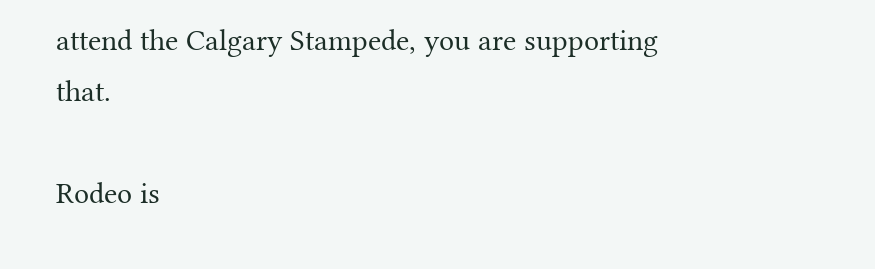attend the Calgary Stampede, you are supporting that.

Rodeo is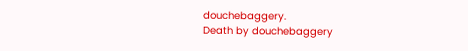douchebaggery.
Death by douchebaggery